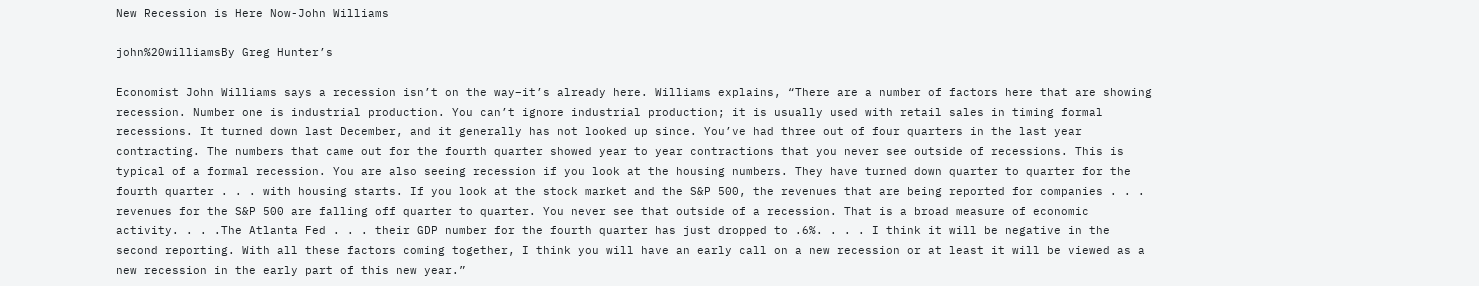New Recession is Here Now-John Williams

john%20williamsBy Greg Hunter’s

Economist John Williams says a recession isn’t on the way–it’s already here. Williams explains, “There are a number of factors here that are showing recession. Number one is industrial production. You can’t ignore industrial production; it is usually used with retail sales in timing formal recessions. It turned down last December, and it generally has not looked up since. You’ve had three out of four quarters in the last year contracting. The numbers that came out for the fourth quarter showed year to year contractions that you never see outside of recessions. This is typical of a formal recession. You are also seeing recession if you look at the housing numbers. They have turned down quarter to quarter for the fourth quarter . . . with housing starts. If you look at the stock market and the S&P 500, the revenues that are being reported for companies . . . revenues for the S&P 500 are falling off quarter to quarter. You never see that outside of a recession. That is a broad measure of economic activity. . . .The Atlanta Fed . . . their GDP number for the fourth quarter has just dropped to .6%. . . . I think it will be negative in the second reporting. With all these factors coming together, I think you will have an early call on a new recession or at least it will be viewed as a new recession in the early part of this new year.”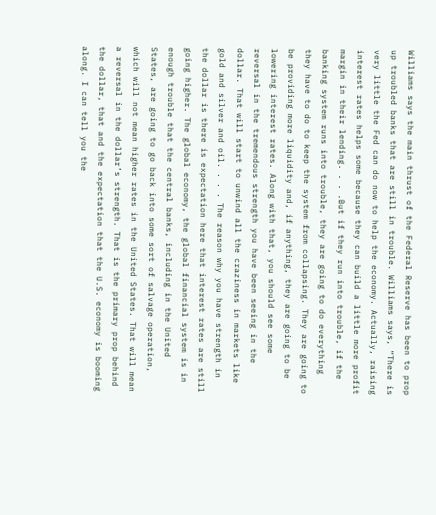Williams says the main thrust of the Federal Reserve has been to prop up troubled banks that are still in trouble. Williams says, “There is very little the Fed can do now to help the economy. Actually, raising interest rates helps some because they can build a little more profit margin in their lending. . . .But if they run into trouble, if the banking system runs into trouble, they are going to do everything they have to do to keep the system from collapsing. They are going to be providing more liquidity and, if anything, they are going to be lowering interest rates. Along with that, you should see some reversal in the tremendous strength you have been seeing in the dollar. That will start to unwind all the craziness in markets like gold and silver and oil. . . . The reason why you have strength in the dollar is there is expectation here that interest rates are still going higher. The global economy, the global financial system is in enough trouble that the central banks, including in the United States, are going to go back into some sort of salvage operation, which will not mean higher rates in the United States. That will mean a reversal in the dollar’s strength. That is the primary prop behind the dollar, that and the expectation that the U.S. economy is booming along. I can tell you the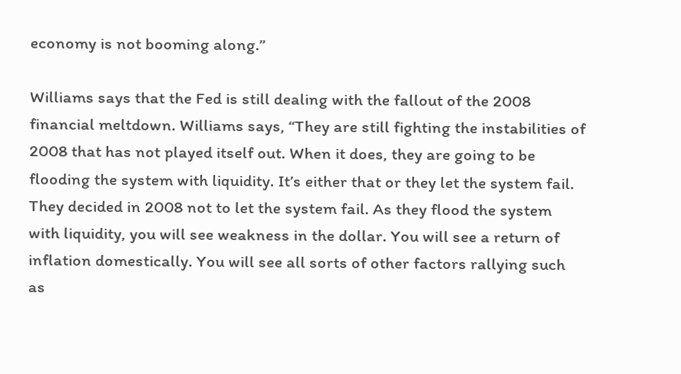economy is not booming along.”

Williams says that the Fed is still dealing with the fallout of the 2008 financial meltdown. Williams says, “They are still fighting the instabilities of 2008 that has not played itself out. When it does, they are going to be flooding the system with liquidity. It’s either that or they let the system fail. They decided in 2008 not to let the system fail. As they flood the system with liquidity, you will see weakness in the dollar. You will see a return of inflation domestically. You will see all sorts of other factors rallying such as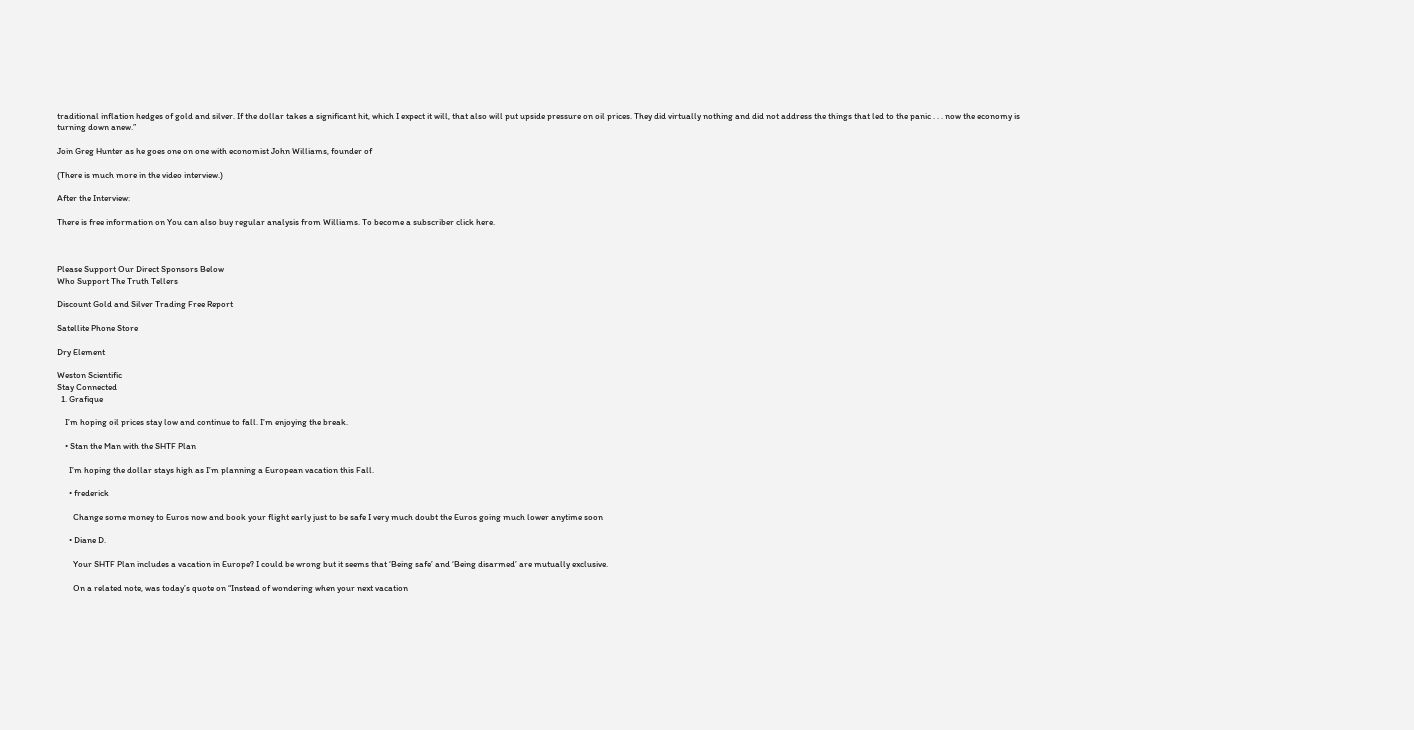traditional inflation hedges of gold and silver. If the dollar takes a significant hit, which I expect it will, that also will put upside pressure on oil prices. They did virtually nothing and did not address the things that led to the panic . . . now the economy is turning down anew.”

Join Greg Hunter as he goes one on one with economist John Williams, founder of

(There is much more in the video interview.)

After the Interview:

There is free information on You can also buy regular analysis from Williams. To become a subscriber click here.



Please Support Our Direct Sponsors Below
Who Support The Truth Tellers

Discount Gold and Silver Trading Free Report

Satellite Phone Store

Dry Element

Weston Scientific
Stay Connected
  1. Grafique

    I’m hoping oil prices stay low and continue to fall. I’m enjoying the break.

    • Stan the Man with the SHTF Plan

      I’m hoping the dollar stays high as I’m planning a European vacation this Fall.

      • frederick

        Change some money to Euros now and book your flight early just to be safe I very much doubt the Euros going much lower anytime soon

      • Diane D.

        Your SHTF Plan includes a vacation in Europe? I could be wrong but it seems that ‘Being safe’ and ‘Being disarmed’ are mutually exclusive.

        On a related note, was today’s quote on “Instead of wondering when your next vacation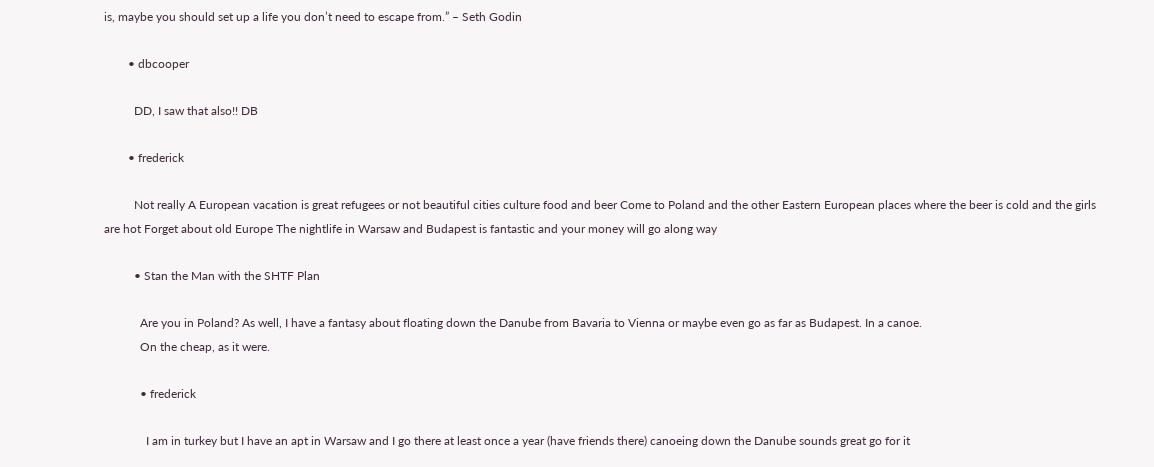is, maybe you should set up a life you don’t need to escape from.” – Seth Godin

        • dbcooper

          DD, I saw that also!! DB

        • frederick

          Not really A European vacation is great refugees or not beautiful cities culture food and beer Come to Poland and the other Eastern European places where the beer is cold and the girls are hot Forget about old Europe The nightlife in Warsaw and Budapest is fantastic and your money will go along way

          • Stan the Man with the SHTF Plan

            Are you in Poland? As well, I have a fantasy about floating down the Danube from Bavaria to Vienna or maybe even go as far as Budapest. In a canoe.
            On the cheap, as it were.

            • frederick

              I am in turkey but I have an apt in Warsaw and I go there at least once a year (have friends there) canoeing down the Danube sounds great go for it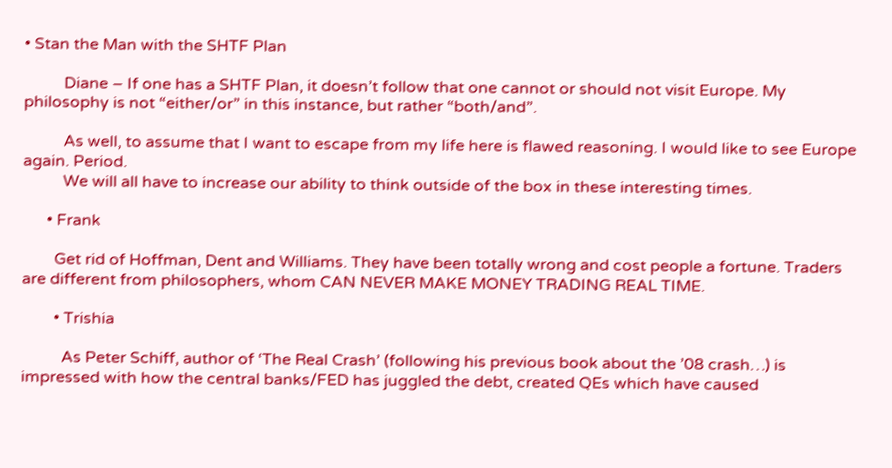• Stan the Man with the SHTF Plan

          Diane – If one has a SHTF Plan, it doesn’t follow that one cannot or should not visit Europe. My philosophy is not “either/or” in this instance, but rather “both/and”.

          As well, to assume that I want to escape from my life here is flawed reasoning. I would like to see Europe again. Period.
          We will all have to increase our ability to think outside of the box in these interesting times.

      • Frank

        Get rid of Hoffman, Dent and Williams. They have been totally wrong and cost people a fortune. Traders are different from philosophers, whom CAN NEVER MAKE MONEY TRADING REAL TIME.

        • Trishia

          As Peter Schiff, author of ‘The Real Crash’ (following his previous book about the ’08 crash…) is impressed with how the central banks/FED has juggled the debt, created QEs which have caused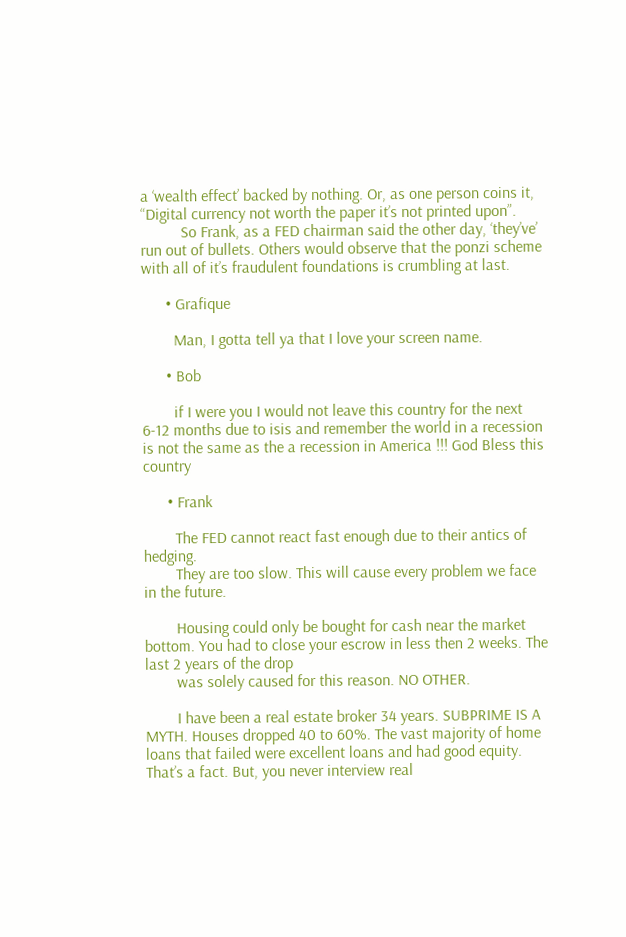a ‘wealth effect’ backed by nothing. Or, as one person coins it, “Digital currency not worth the paper it’s not printed upon”.
          So Frank, as a FED chairman said the other day, ‘they’ve’ run out of bullets. Others would observe that the ponzi scheme with all of it’s fraudulent foundations is crumbling at last.

      • Grafique

        Man, I gotta tell ya that I love your screen name.

      • Bob

        if I were you I would not leave this country for the next 6-12 months due to isis and remember the world in a recession is not the same as the a recession in America !!! God Bless this country

      • Frank

        The FED cannot react fast enough due to their antics of hedging.
        They are too slow. This will cause every problem we face in the future.

        Housing could only be bought for cash near the market bottom. You had to close your escrow in less then 2 weeks. The last 2 years of the drop
        was solely caused for this reason. NO OTHER.

        I have been a real estate broker 34 years. SUBPRIME IS A MYTH. Houses dropped 40 to 60%. The vast majority of home loans that failed were excellent loans and had good equity. That’s a fact. But, you never interview real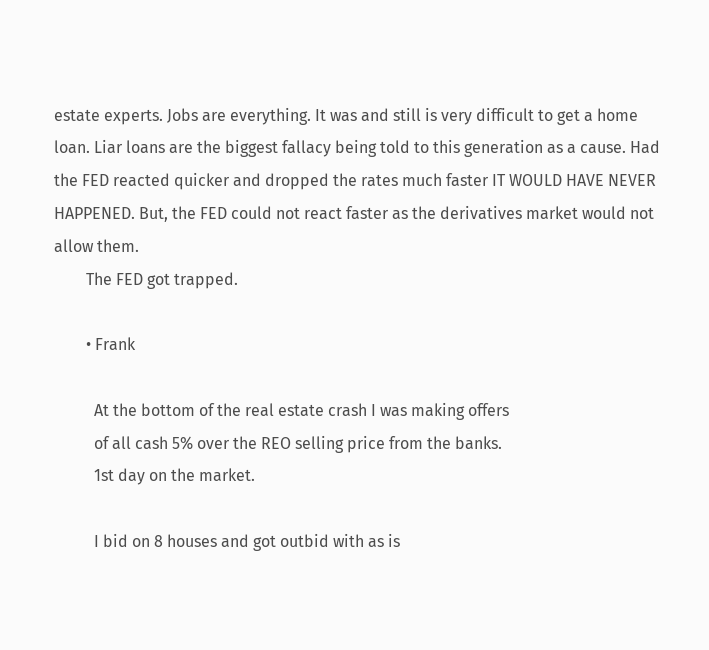estate experts. Jobs are everything. It was and still is very difficult to get a home loan. Liar loans are the biggest fallacy being told to this generation as a cause. Had the FED reacted quicker and dropped the rates much faster IT WOULD HAVE NEVER HAPPENED. But, the FED could not react faster as the derivatives market would not allow them.
        The FED got trapped.

        • Frank

          At the bottom of the real estate crash I was making offers
          of all cash 5% over the REO selling price from the banks.
          1st day on the market.

          I bid on 8 houses and got outbid with as is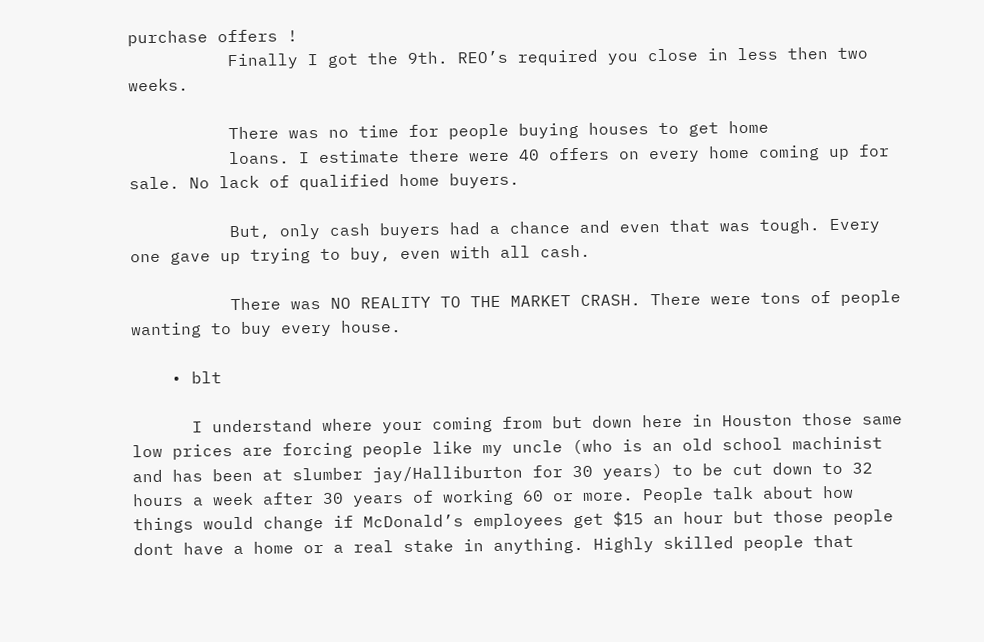purchase offers !
          Finally I got the 9th. REO’s required you close in less then two weeks.

          There was no time for people buying houses to get home
          loans. I estimate there were 40 offers on every home coming up for sale. No lack of qualified home buyers.

          But, only cash buyers had a chance and even that was tough. Every one gave up trying to buy, even with all cash.

          There was NO REALITY TO THE MARKET CRASH. There were tons of people wanting to buy every house.

    • blt

      I understand where your coming from but down here in Houston those same low prices are forcing people like my uncle (who is an old school machinist and has been at slumber jay/Halliburton for 30 years) to be cut down to 32 hours a week after 30 years of working 60 or more. People talk about how things would change if McDonald’s employees get $15 an hour but those people dont have a home or a real stake in anything. Highly skilled people that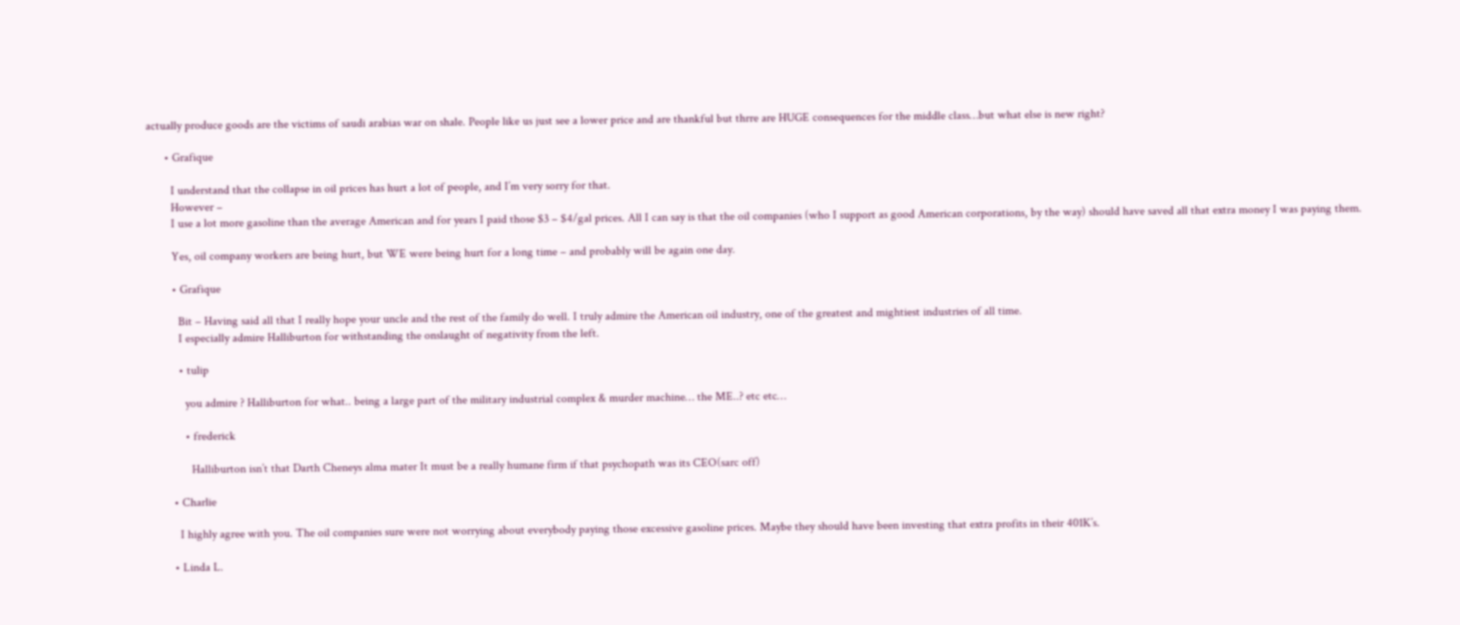actually produce goods are the victims of saudi arabias war on shale. People like us just see a lower price and are thankful but thrre are HUGE consequences for the middle class…but what else is new right?

      • Grafique

        I understand that the collapse in oil prices has hurt a lot of people, and I’m very sorry for that.
        However –
        I use a lot more gasoline than the average American and for years I paid those $3 – $4/gal prices. All I can say is that the oil companies (who I support as good American corporations, by the way) should have saved all that extra money I was paying them.

        Yes, oil company workers are being hurt, but WE were being hurt for a long time – and probably will be again one day.

        • Grafique

          Bit – Having said all that I really hope your uncle and the rest of the family do well. I truly admire the American oil industry, one of the greatest and mightiest industries of all time.
          I especially admire Halliburton for withstanding the onslaught of negativity from the left.

          • tulip

            you admire ? Halliburton for what.. being a large part of the military industrial complex & murder machine… the ME..? etc etc…

            • frederick

              Halliburton isn’t that Darth Cheneys alma mater It must be a really humane firm if that psychopath was its CEO(sarc off)

        • Charlie

          I highly agree with you. The oil companies sure were not worrying about everybody paying those excessive gasoline prices. Maybe they should have been investing that extra profits in their 401K’s.

        • Linda L.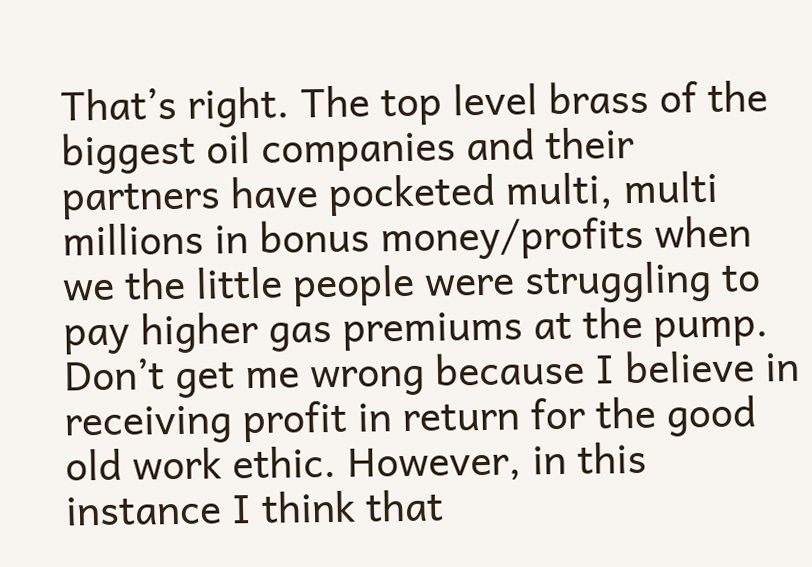That’s right. The top level brass of the biggest oil companies and their partners have pocketed multi, multi millions in bonus money/profits when we the little people were struggling to pay higher gas premiums at the pump. Don’t get me wrong because I believe in receiving profit in return for the good old work ethic. However, in this instance I think that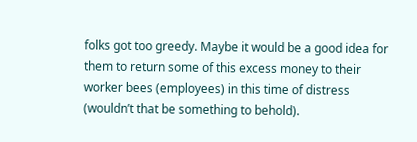folks got too greedy. Maybe it would be a good idea for them to return some of this excess money to their worker bees (employees) in this time of distress (wouldn’t that be something to behold).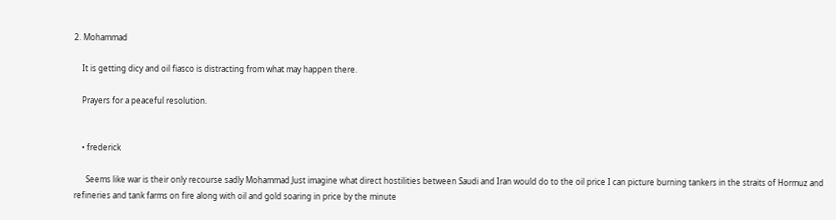2. Mohammad

    It is getting dicy and oil fiasco is distracting from what may happen there.

    Prayers for a peaceful resolution.


    • frederick

      Seems like war is their only recourse sadly Mohammad Just imagine what direct hostilities between Saudi and Iran would do to the oil price I can picture burning tankers in the straits of Hormuz and refineries and tank farms on fire along with oil and gold soaring in price by the minute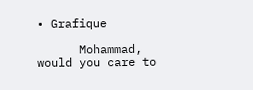• Grafique

      Mohammad, would you care to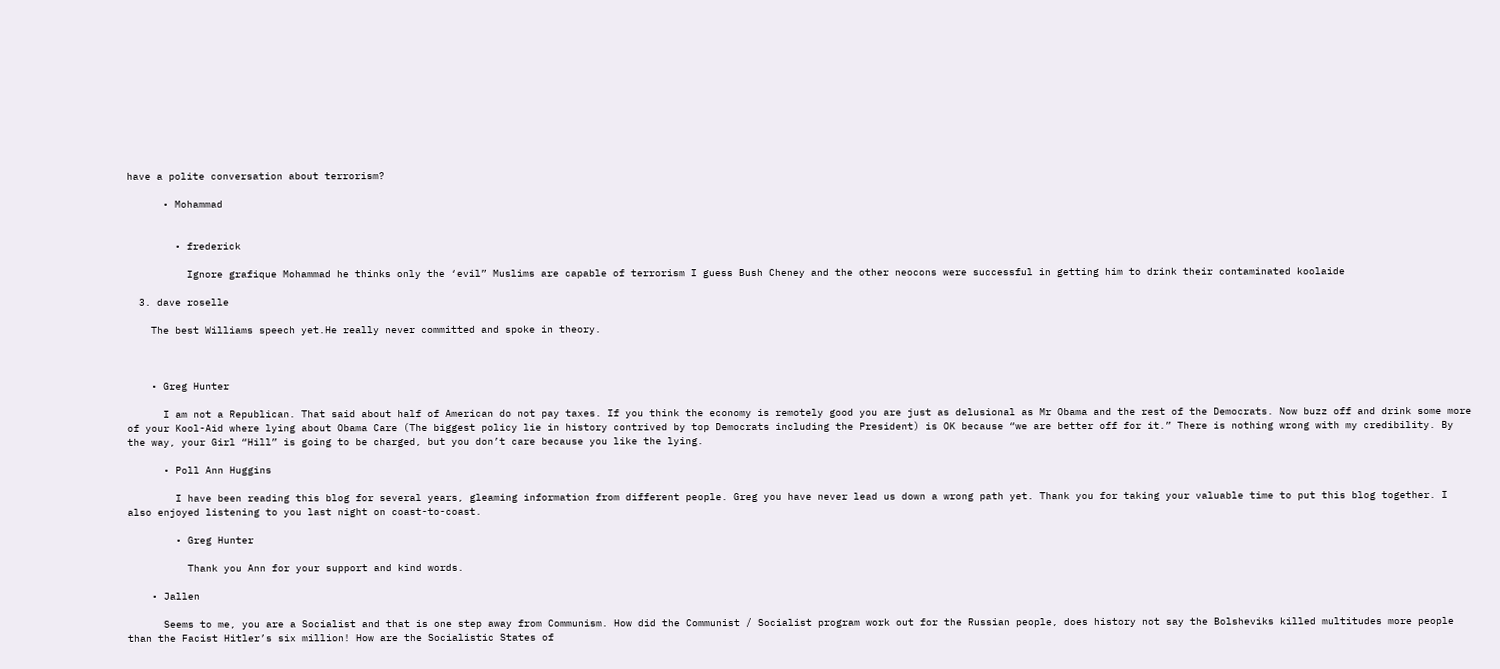have a polite conversation about terrorism?

      • Mohammad


        • frederick

          Ignore grafique Mohammad he thinks only the ‘evil” Muslims are capable of terrorism I guess Bush Cheney and the other neocons were successful in getting him to drink their contaminated koolaide

  3. dave roselle

    The best Williams speech yet.He really never committed and spoke in theory.



    • Greg Hunter

      I am not a Republican. That said about half of American do not pay taxes. If you think the economy is remotely good you are just as delusional as Mr Obama and the rest of the Democrats. Now buzz off and drink some more of your Kool-Aid where lying about Obama Care (The biggest policy lie in history contrived by top Democrats including the President) is OK because “we are better off for it.” There is nothing wrong with my credibility. By the way, your Girl “Hill” is going to be charged, but you don’t care because you like the lying.

      • Poll Ann Huggins

        I have been reading this blog for several years, gleaming information from different people. Greg you have never lead us down a wrong path yet. Thank you for taking your valuable time to put this blog together. I also enjoyed listening to you last night on coast-to-coast.

        • Greg Hunter

          Thank you Ann for your support and kind words.

    • Jallen

      Seems to me, you are a Socialist and that is one step away from Communism. How did the Communist / Socialist program work out for the Russian people, does history not say the Bolsheviks killed multitudes more people than the Facist Hitler’s six million! How are the Socialistic States of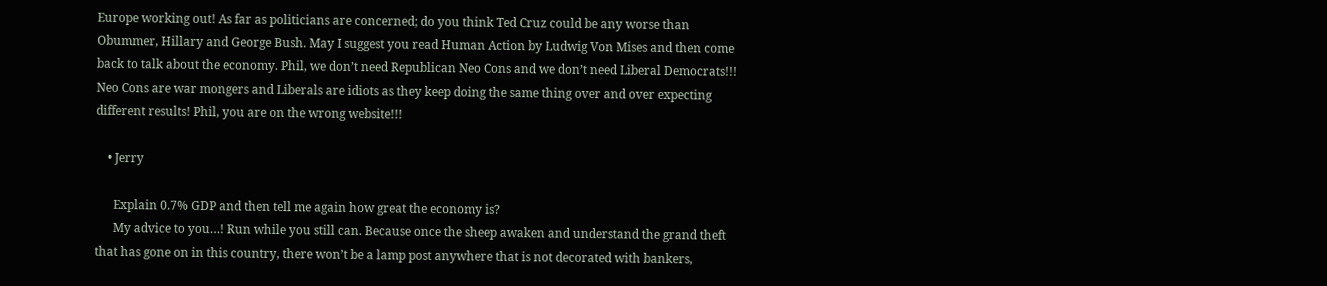Europe working out! As far as politicians are concerned; do you think Ted Cruz could be any worse than Obummer, Hillary and George Bush. May I suggest you read Human Action by Ludwig Von Mises and then come back to talk about the economy. Phil, we don’t need Republican Neo Cons and we don’t need Liberal Democrats!!! Neo Cons are war mongers and Liberals are idiots as they keep doing the same thing over and over expecting different results! Phil, you are on the wrong website!!!

    • Jerry

      Explain 0.7% GDP and then tell me again how great the economy is?
      My advice to you…! Run while you still can. Because once the sheep awaken and understand the grand theft that has gone on in this country, there won’t be a lamp post anywhere that is not decorated with bankers,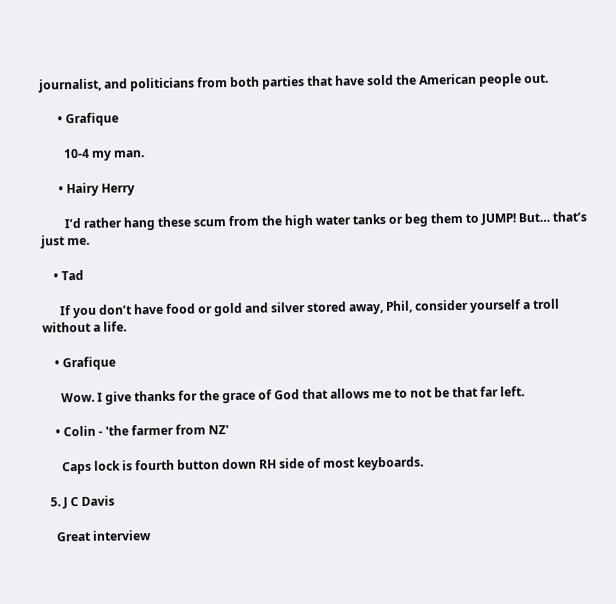journalist, and politicians from both parties that have sold the American people out.

      • Grafique

        10-4 my man.

      • Hairy Herry

        I’d rather hang these scum from the high water tanks or beg them to JUMP! But… that’s just me.

    • Tad

      If you don’t have food or gold and silver stored away, Phil, consider yourself a troll without a life.

    • Grafique

      Wow. I give thanks for the grace of God that allows me to not be that far left.

    • Colin - 'the farmer from NZ'

      Caps lock is fourth button down RH side of most keyboards.

  5. J C Davis

    Great interview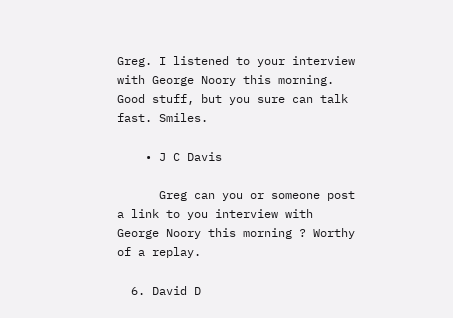Greg. I listened to your interview with George Noory this morning. Good stuff, but you sure can talk fast. Smiles.

    • J C Davis

      Greg can you or someone post a link to you interview with George Noory this morning ? Worthy of a replay.

  6. David D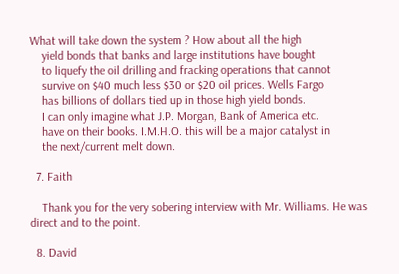What will take down the system ? How about all the high
    yield bonds that banks and large institutions have bought
    to liquefy the oil drilling and fracking operations that cannot
    survive on $40 much less $30 or $20 oil prices. Wells Fargo
    has billions of dollars tied up in those high yield bonds.
    I can only imagine what J.P. Morgan, Bank of America etc.
    have on their books. I.M.H.O. this will be a major catalyst in
    the next/current melt down.

  7. Faith

    Thank you for the very sobering interview with Mr. Williams. He was direct and to the point.

  8. David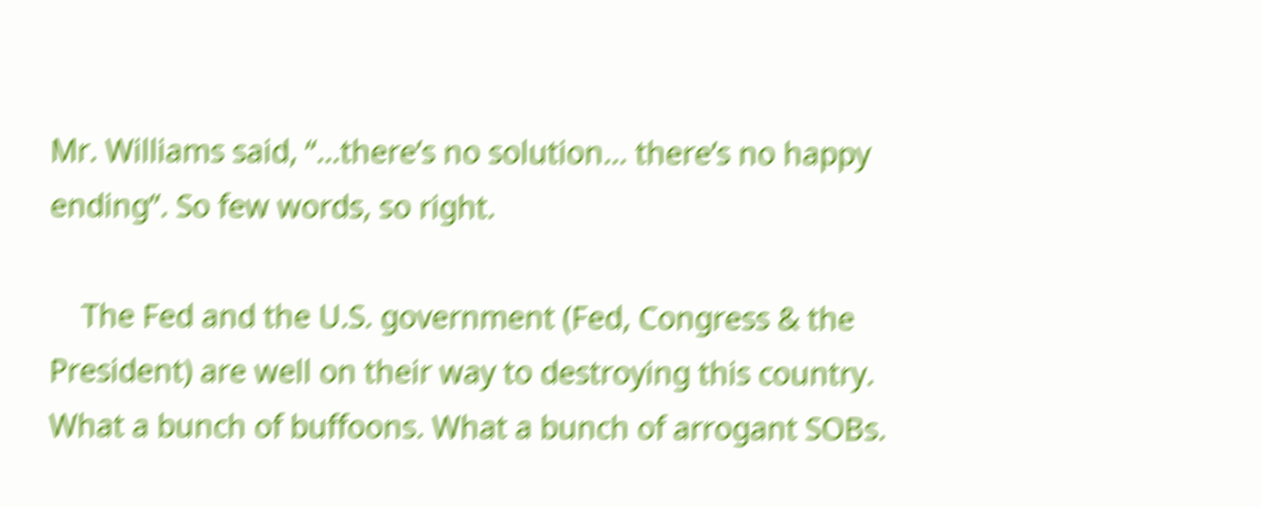Mr. Williams said, “…there’s no solution… there’s no happy ending”. So few words, so right.

    The Fed and the U.S. government (Fed, Congress & the President) are well on their way to destroying this country. What a bunch of buffoons. What a bunch of arrogant SOBs.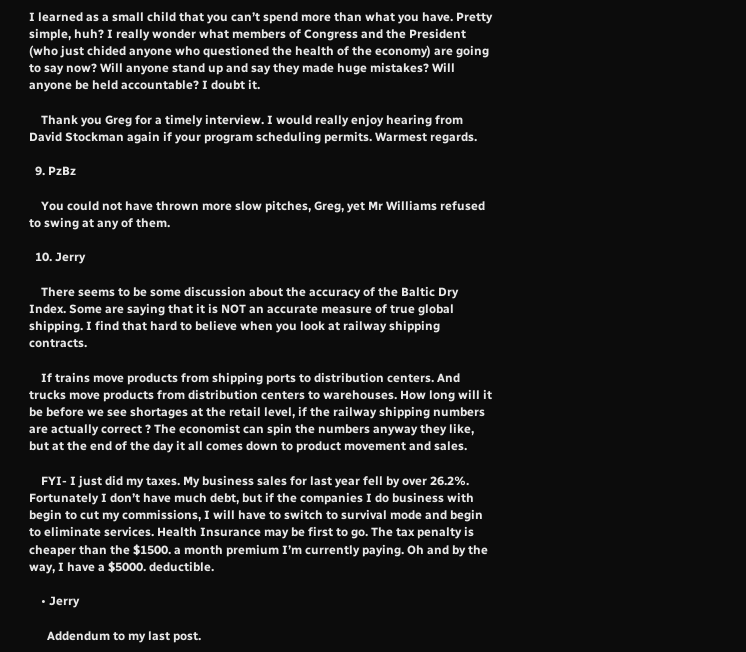I learned as a small child that you can’t spend more than what you have. Pretty simple, huh? I really wonder what members of Congress and the President (who just chided anyone who questioned the health of the economy) are going to say now? Will anyone stand up and say they made huge mistakes? Will anyone be held accountable? I doubt it.

    Thank you Greg for a timely interview. I would really enjoy hearing from David Stockman again if your program scheduling permits. Warmest regards.

  9. PzBz

    You could not have thrown more slow pitches, Greg, yet Mr Williams refused to swing at any of them.

  10. Jerry

    There seems to be some discussion about the accuracy of the Baltic Dry Index. Some are saying that it is NOT an accurate measure of true global shipping. I find that hard to believe when you look at railway shipping contracts.

    If trains move products from shipping ports to distribution centers. And trucks move products from distribution centers to warehouses. How long will it be before we see shortages at the retail level, if the railway shipping numbers are actually correct ? The economist can spin the numbers anyway they like, but at the end of the day it all comes down to product movement and sales.

    FYI- I just did my taxes. My business sales for last year fell by over 26.2%. Fortunately I don’t have much debt, but if the companies I do business with begin to cut my commissions, I will have to switch to survival mode and begin to eliminate services. Health Insurance may be first to go. The tax penalty is cheaper than the $1500. a month premium I’m currently paying. Oh and by the way, I have a $5000. deductible.

    • Jerry

      Addendum to my last post.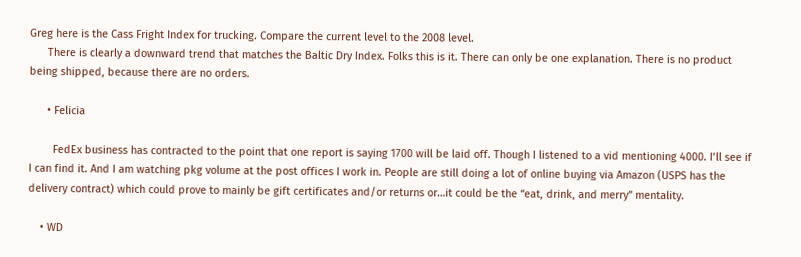Greg here is the Cass Fright Index for trucking. Compare the current level to the 2008 level.
      There is clearly a downward trend that matches the Baltic Dry Index. Folks this is it. There can only be one explanation. There is no product being shipped, because there are no orders.

      • Felicia

        FedEx business has contracted to the point that one report is saying 1700 will be laid off. Though I listened to a vid mentioning 4000. I’ll see if I can find it. And I am watching pkg volume at the post offices I work in. People are still doing a lot of online buying via Amazon (USPS has the delivery contract) which could prove to mainly be gift certificates and/or returns or…it could be the “eat, drink, and merry” mentality.

    • WD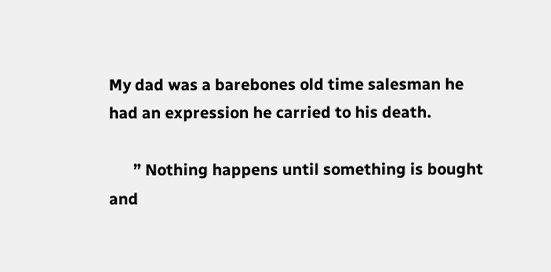My dad was a barebones old time salesman he had an expression he carried to his death.

      ” Nothing happens until something is bought and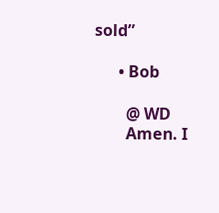sold”

      • Bob

        @ WD
        Amen. I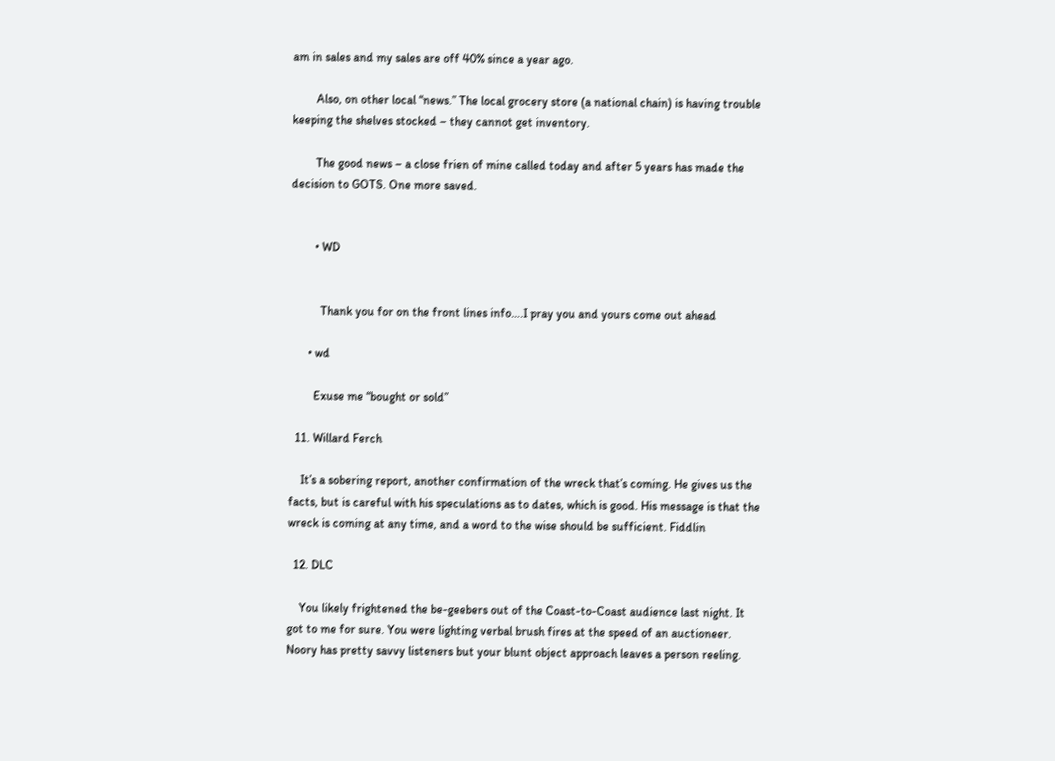am in sales and my sales are off 40% since a year ago.

        Also, on other local “news.” The local grocery store (a national chain) is having trouble keeping the shelves stocked – they cannot get inventory.

        The good news – a close frien of mine called today and after 5 years has made the decision to GOTS. One more saved.


        • WD


          Thank you for on the front lines info….I pray you and yours come out ahead

      • wd

        Exuse me “bought or sold”

  11. Willard Ferch

    It’s a sobering report, another confirmation of the wreck that’s coming. He gives us the facts, but is careful with his speculations as to dates, which is good. His message is that the wreck is coming at any time, and a word to the wise should be sufficient. Fiddlin

  12. DLC

    You likely frightened the be-geebers out of the Coast-to-Coast audience last night. It got to me for sure. You were lighting verbal brush fires at the speed of an auctioneer. Noory has pretty savvy listeners but your blunt object approach leaves a person reeling.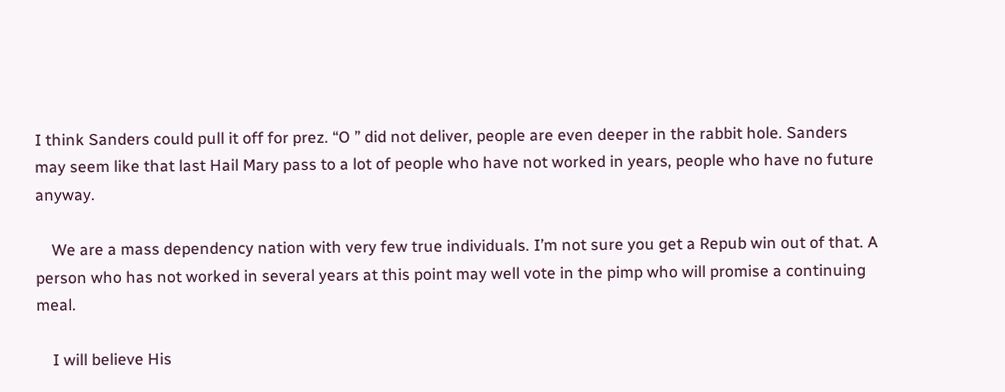I think Sanders could pull it off for prez. “O ” did not deliver, people are even deeper in the rabbit hole. Sanders may seem like that last Hail Mary pass to a lot of people who have not worked in years, people who have no future anyway.

    We are a mass dependency nation with very few true individuals. I’m not sure you get a Repub win out of that. A person who has not worked in several years at this point may well vote in the pimp who will promise a continuing meal.

    I will believe His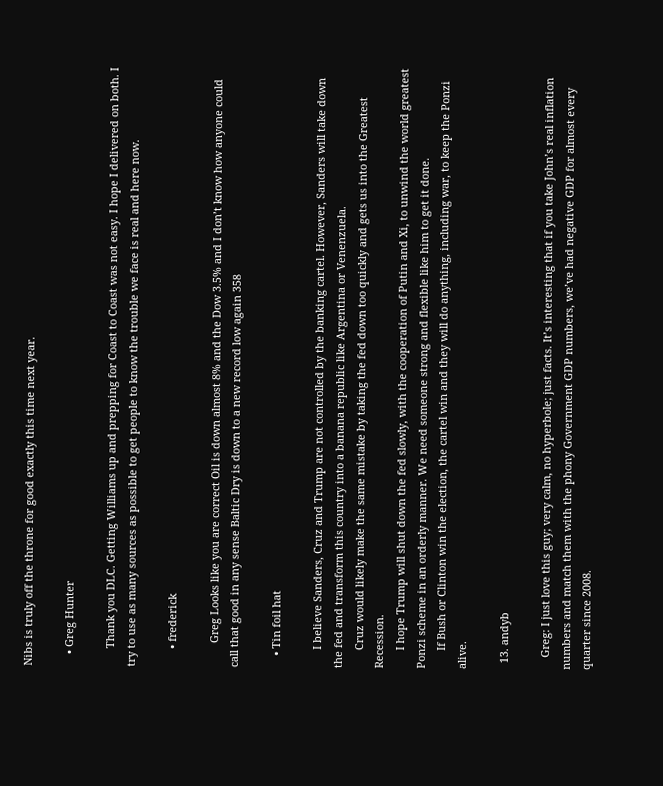Nibs is truly off the throne for good exactly this time next year.

    • Greg Hunter

      Thank you DLC. Getting Williams up and prepping for Coast to Coast was not easy. I hope I delivered on both. I try to use as many sources as possible to get people to know the trouble we face is real and here now.

      • frederick

        Greg Looks like you are correct Oil is down almost 8% and the Dow 3.5% and I don’t know how anyone could call that good in any sense Baltic Dry is down to a new record low again 358

    • Tin foil hat

      I believe Sanders, Cruz and Trump are not controlled by the banking cartel. However, Sanders will take down the fed and transform this country into a banana republic like Argentina or Venenzuela.
      Cruz would likely make the same mistake by taking the fed down too quickly and gets us into the Greatest Recession.
      I hope Trump will shut down the fed slowly, with the cooperation of Putin and Xi, to unwind the world greatest Ponzi scheme in an orderly manner. We need someone strong and flexible like him to get it done.
      If Bush or Clinton win the election, the cartel win and they will do anything, including war, to keep the Ponzi alive.

  13. andyb

    Greg: I just love this guy; very calm, no hyperbole; just facts. It’s interesting that if you take John’s real inflation numbers and match them with the phony Government GDP numbers, we’ve had negative GDP for almost every quarter since 2008.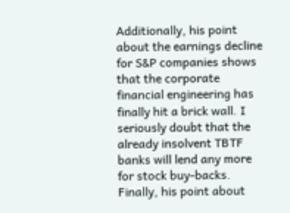Additionally, his point about the earnings decline for S&P companies shows that the corporate financial engineering has finally hit a brick wall. I seriously doubt that the already insolvent TBTF banks will lend any more for stock buy-backs. Finally, his point about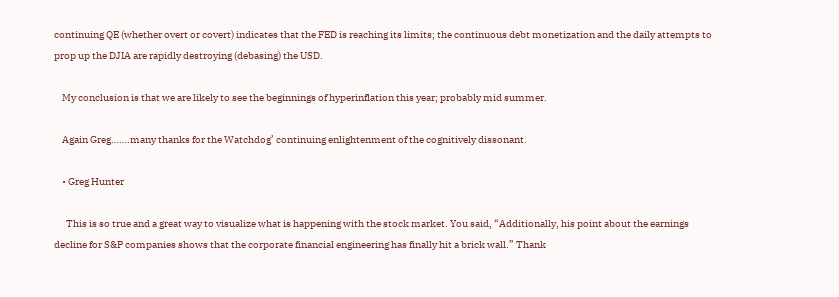continuing QE (whether overt or covert) indicates that the FED is reaching its limits; the continuous debt monetization and the daily attempts to prop up the DJIA are rapidly destroying (debasing) the USD.

    My conclusion is that we are likely to see the beginnings of hyperinflation this year; probably mid summer.

    Again Greg…….many thanks for the Watchdog’ continuing enlightenment of the cognitively dissonant.

    • Greg Hunter

      This is so true and a great way to visualize what is happening with the stock market. You said, “Additionally, his point about the earnings decline for S&P companies shows that the corporate financial engineering has finally hit a brick wall.” Thank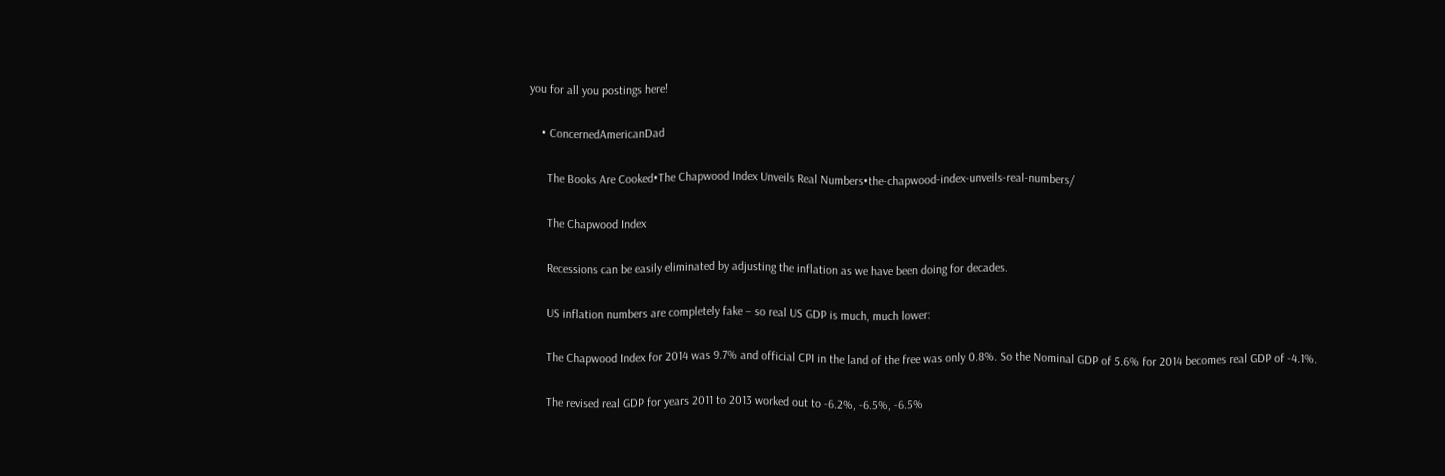you for all you postings here!

    • ConcernedAmericanDad

      The Books Are Cooked•The Chapwood Index Unveils Real Numbers•the-chapwood-index-unveils-real-numbers/

      The Chapwood Index

      Recessions can be easily eliminated by adjusting the inflation as we have been doing for decades.

      US inflation numbers are completely fake – so real US GDP is much, much lower:

      The Chapwood Index for 2014 was 9.7% and official CPI in the land of the free was only 0.8%. So the Nominal GDP of 5.6% for 2014 becomes real GDP of -4.1%.

      The revised real GDP for years 2011 to 2013 worked out to -6.2%, -6.5%, -6.5%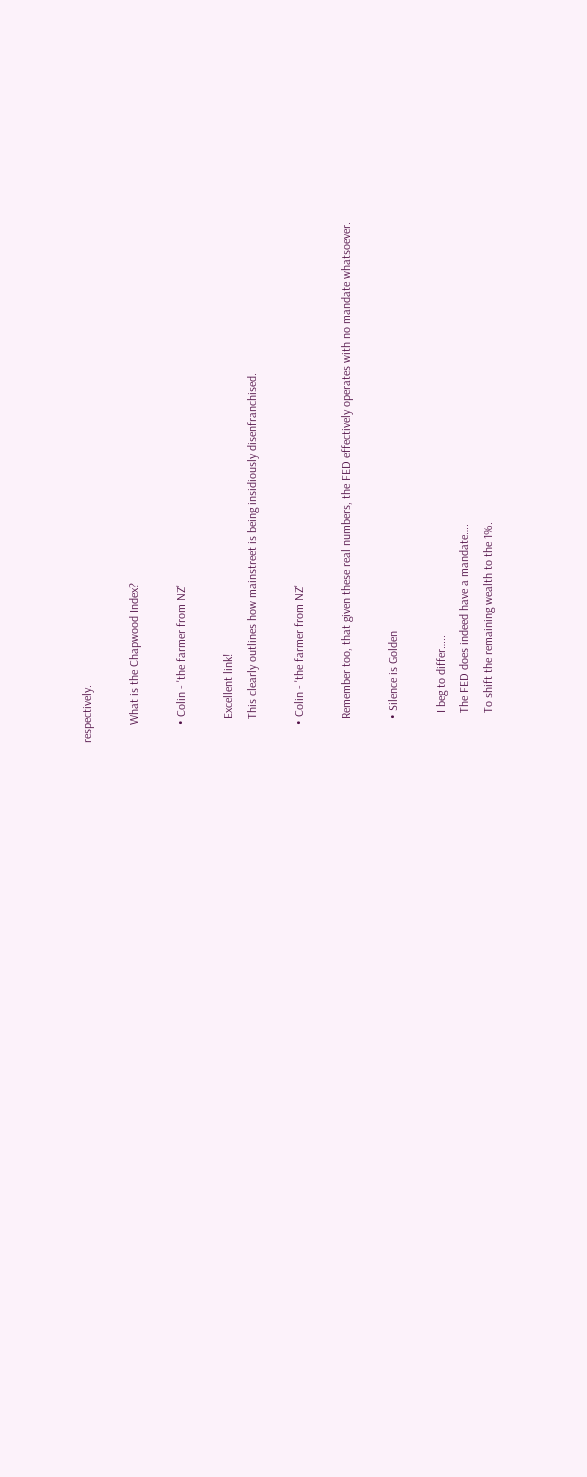respectively.

      What is the Chapwood Index?

      • Colin - 'the farmer from NZ'

        Excellent link!
        This clearly outlines how mainstreet is being insidiously disenfranchised.

      • Colin - 'the farmer from NZ'

        Remember too, that given these real numbers, the FED effectively operates with no mandate whatsoever.

        • Silence is Golden

          I beg to differ…..
          The FED does indeed have a mandate….
          To shift the remaining wealth to the 1%.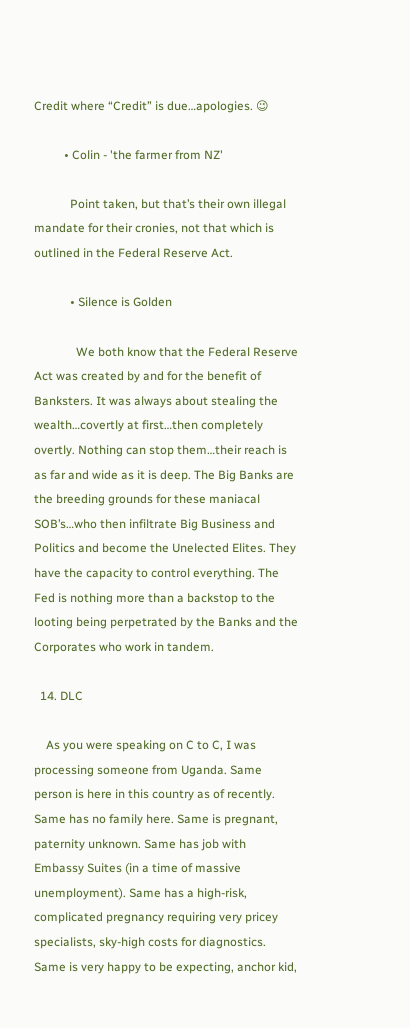Credit where “Credit” is due…apologies. 😉

          • Colin - 'the farmer from NZ'

            Point taken, but that’s their own illegal mandate for their cronies, not that which is outlined in the Federal Reserve Act.

            • Silence is Golden

              We both know that the Federal Reserve Act was created by and for the benefit of Banksters. It was always about stealing the wealth…covertly at first…then completely overtly. Nothing can stop them…their reach is as far and wide as it is deep. The Big Banks are the breeding grounds for these maniacal SOB’s…who then infiltrate Big Business and Politics and become the Unelected Elites. They have the capacity to control everything. The Fed is nothing more than a backstop to the looting being perpetrated by the Banks and the Corporates who work in tandem.

  14. DLC

    As you were speaking on C to C, I was processing someone from Uganda. Same person is here in this country as of recently. Same has no family here. Same is pregnant, paternity unknown. Same has job with Embassy Suites (in a time of massive unemployment). Same has a high-risk, complicated pregnancy requiring very pricey specialists, sky-high costs for diagnostics. Same is very happy to be expecting, anchor kid,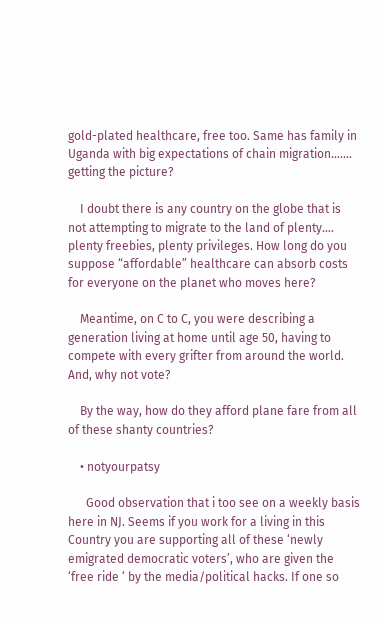gold-plated healthcare, free too. Same has family in Uganda with big expectations of chain migration……. getting the picture?

    I doubt there is any country on the globe that is not attempting to migrate to the land of plenty…. plenty freebies, plenty privileges. How long do you suppose “affordable” healthcare can absorb costs for everyone on the planet who moves here?

    Meantime, on C to C, you were describing a generation living at home until age 50, having to compete with every grifter from around the world. And, why not vote?

    By the way, how do they afford plane fare from all of these shanty countries?

    • notyourpatsy

      Good observation that i too see on a weekly basis here in NJ. Seems if you work for a living in this Country you are supporting all of these ‘newly emigrated democratic voters’, who are given the ‘free ride ‘ by the media/political hacks. If one so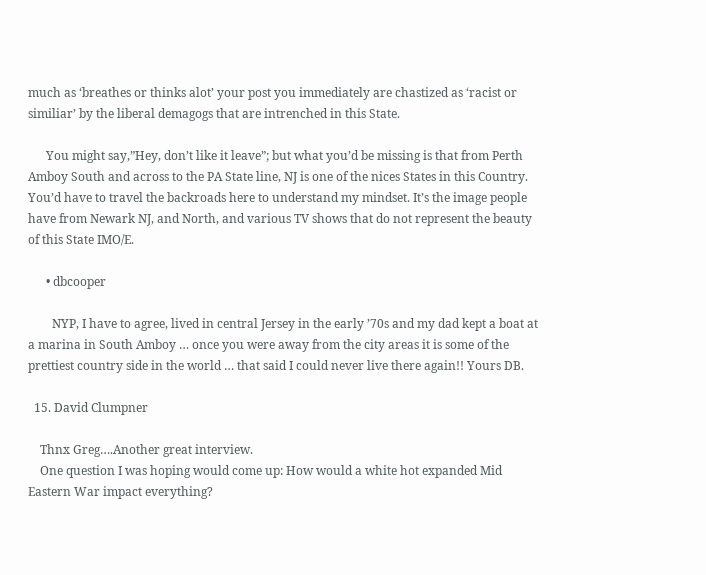much as ‘breathes or thinks alot’ your post you immediately are chastized as ‘racist or similiar’ by the liberal demagogs that are intrenched in this State.

      You might say,”Hey, don’t like it leave”; but what you’d be missing is that from Perth Amboy South and across to the PA State line, NJ is one of the nices States in this Country. You’d have to travel the backroads here to understand my mindset. It’s the image people have from Newark NJ, and North, and various TV shows that do not represent the beauty of this State IMO/E.

      • dbcooper

        NYP, I have to agree, lived in central Jersey in the early ’70s and my dad kept a boat at a marina in South Amboy … once you were away from the city areas it is some of the prettiest country side in the world … that said I could never live there again!! Yours DB.

  15. David Clumpner

    Thnx Greg….Another great interview.
    One question I was hoping would come up: How would a white hot expanded Mid Eastern War impact everything?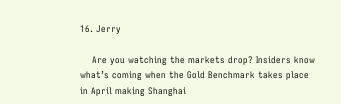16. Jerry

    Are you watching the markets drop? Insiders know what’s coming when the Gold Benchmark takes place in April making Shanghai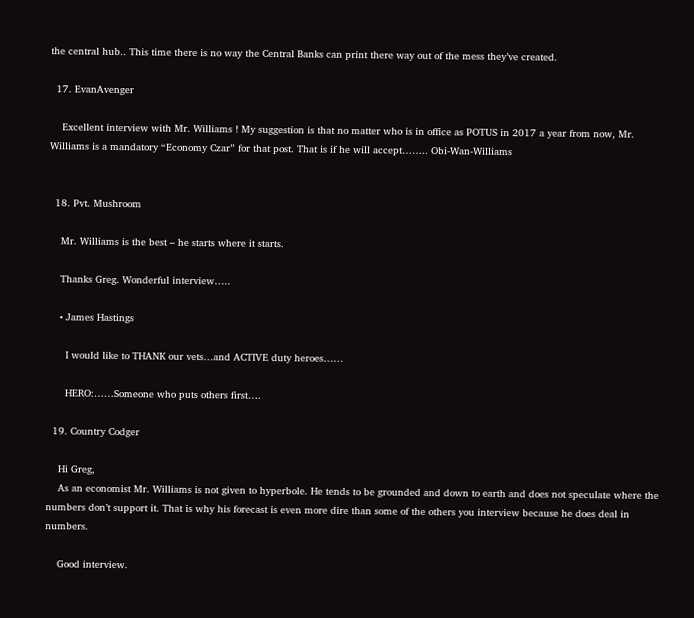the central hub.. This time there is no way the Central Banks can print there way out of the mess they’ve created.

  17. EvanAvenger

    Excellent interview with Mr. Williams ! My suggestion is that no matter who is in office as POTUS in 2017 a year from now, Mr. Williams is a mandatory “Economy Czar” for that post. That is if he will accept…….. Obi-Wan-Williams


  18. Pvt. Mushroom

    Mr. Williams is the best – he starts where it starts.

    Thanks Greg. Wonderful interview…..

    • James Hastings

      I would like to THANK our vets…and ACTIVE duty heroes……

      HERO:……Someone who puts others first….

  19. Country Codger

    Hi Greg,
    As an economist Mr. Williams is not given to hyperbole. He tends to be grounded and down to earth and does not speculate where the numbers don’t support it. That is why his forecast is even more dire than some of the others you interview because he does deal in numbers.

    Good interview.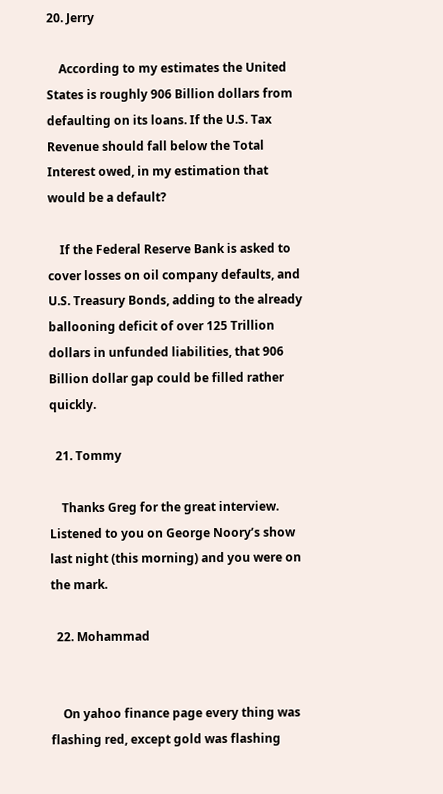20. Jerry

    According to my estimates the United States is roughly 906 Billion dollars from defaulting on its loans. If the U.S. Tax Revenue should fall below the Total Interest owed, in my estimation that would be a default?

    If the Federal Reserve Bank is asked to cover losses on oil company defaults, and U.S. Treasury Bonds, adding to the already ballooning deficit of over 125 Trillion dollars in unfunded liabilities, that 906 Billion dollar gap could be filled rather quickly.

  21. Tommy

    Thanks Greg for the great interview. Listened to you on George Noory’s show last night (this morning) and you were on the mark.

  22. Mohammad


    On yahoo finance page every thing was flashing red, except gold was flashing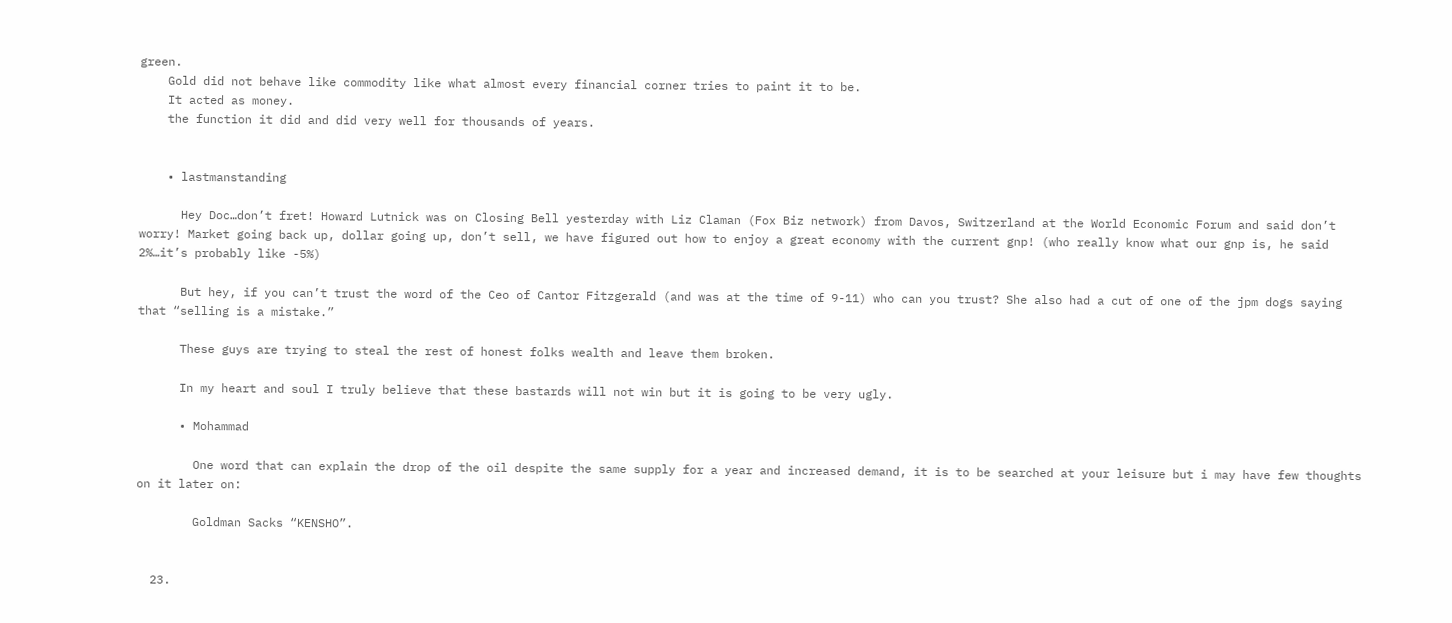green.
    Gold did not behave like commodity like what almost every financial corner tries to paint it to be.
    It acted as money.
    the function it did and did very well for thousands of years.


    • lastmanstanding

      Hey Doc…don’t fret! Howard Lutnick was on Closing Bell yesterday with Liz Claman (Fox Biz network) from Davos, Switzerland at the World Economic Forum and said don’t worry! Market going back up, dollar going up, don’t sell, we have figured out how to enjoy a great economy with the current gnp! (who really know what our gnp is, he said 2%…it’s probably like -5%)

      But hey, if you can’t trust the word of the Ceo of Cantor Fitzgerald (and was at the time of 9-11) who can you trust? She also had a cut of one of the jpm dogs saying that “selling is a mistake.”

      These guys are trying to steal the rest of honest folks wealth and leave them broken.

      In my heart and soul I truly believe that these bastards will not win but it is going to be very ugly.

      • Mohammad

        One word that can explain the drop of the oil despite the same supply for a year and increased demand, it is to be searched at your leisure but i may have few thoughts on it later on:

        Goldman Sacks “KENSHO”.


  23.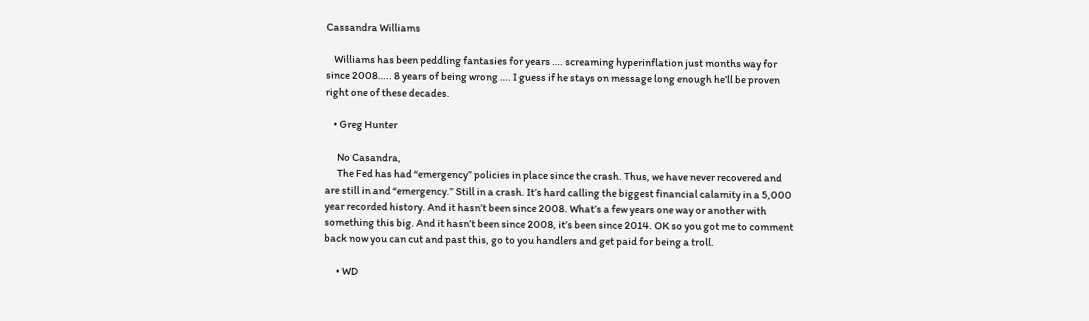Cassandra Williams

    Williams has been peddling fantasies for years …. screaming hyperinflation just months way for since 2008….. 8 years of being wrong …. I guess if he stays on message long enough he’ll be proven right one of these decades.

    • Greg Hunter

      No Casandra,
      The Fed has had “emergency” policies in place since the crash. Thus, we have never recovered and are still in and “emergency.” Still in a crash. It’s hard calling the biggest financial calamity in a 5,000 year recorded history. And it hasn’t been since 2008. What’s a few years one way or another with something this big. And it hasn’t been since 2008, it’s been since 2014. OK so you got me to comment back now you can cut and past this, go to you handlers and get paid for being a troll.

      • WD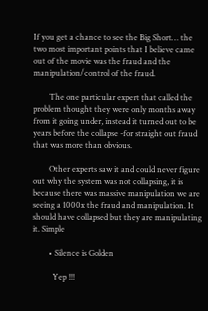If you get a chance to see the Big Short… the two most important points that I believe came out of the movie was the fraud and the manipulation/control of the fraud.

        The one particular expert that called the problem thought they were only months away from it going under, instead it turned out to be years before the collapse -for straight out fraud that was more than obvious.

        Other experts saw it and could never figure out why the system was not collapsing, it is because there was massive manipulation we are seeing a 1000x the fraud and manipulation. It should have collapsed but they are manipulating it. Simple

        • Silence is Golden

          Yep !!!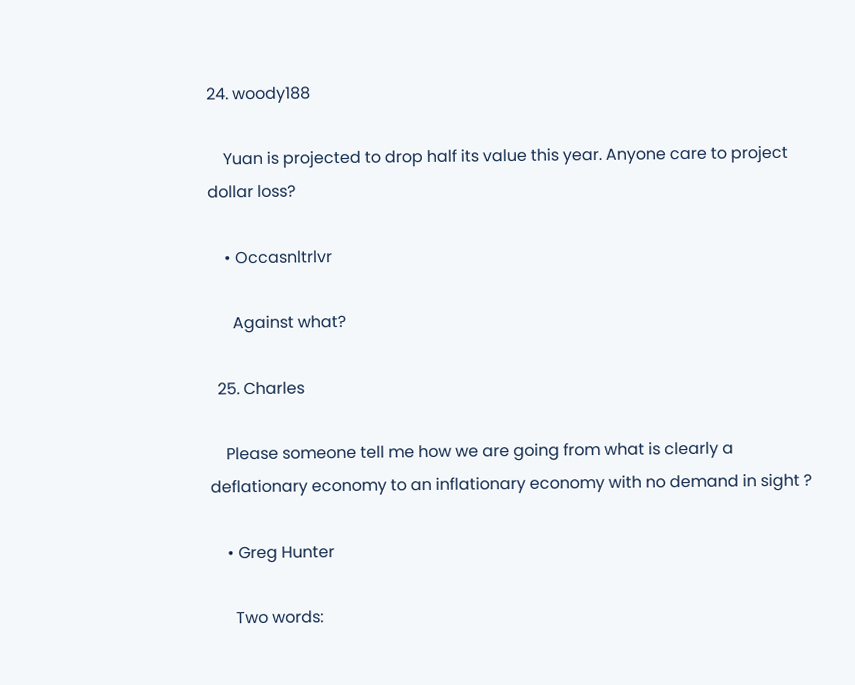24. woody188

    Yuan is projected to drop half its value this year. Anyone care to project dollar loss?

    • Occasnltrlvr

      Against what?

  25. Charles

    Please someone tell me how we are going from what is clearly a deflationary economy to an inflationary economy with no demand in sight ?

    • Greg Hunter

      Two words: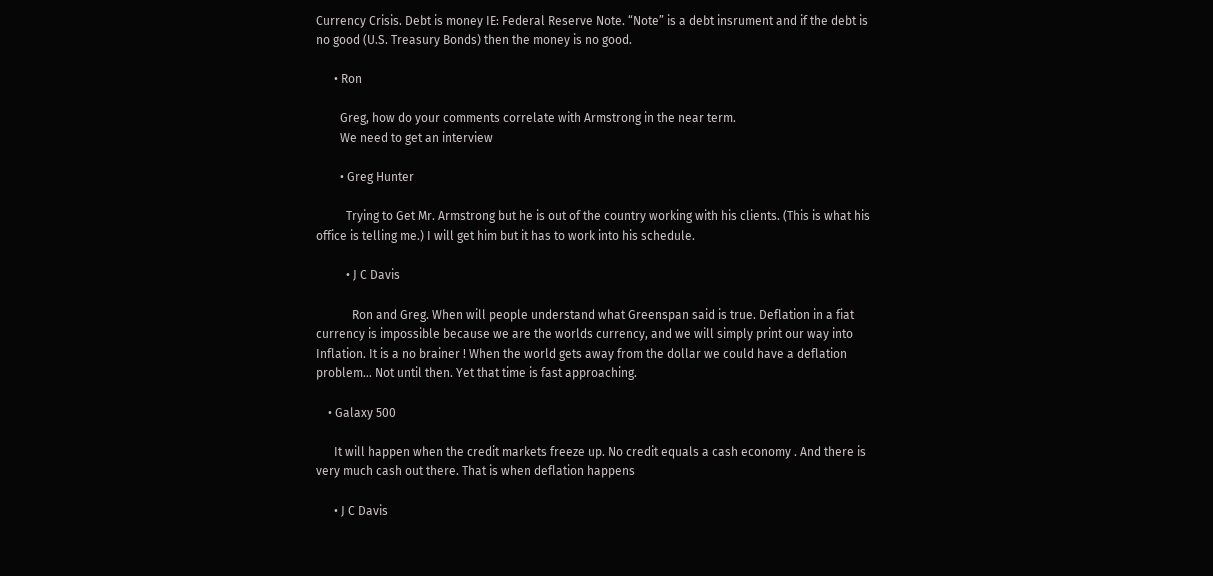Currency Crisis. Debt is money IE: Federal Reserve Note. “Note” is a debt insrument and if the debt is no good (U.S. Treasury Bonds) then the money is no good.

      • Ron

        Greg, how do your comments correlate with Armstrong in the near term.
        We need to get an interview

        • Greg Hunter

          Trying to Get Mr. Armstrong but he is out of the country working with his clients. (This is what his office is telling me.) I will get him but it has to work into his schedule.

          • J C Davis

            Ron and Greg. When will people understand what Greenspan said is true. Deflation in a fiat currency is impossible because we are the worlds currency, and we will simply print our way into Inflation. It is a no brainer ! When the world gets away from the dollar we could have a deflation problem… Not until then. Yet that time is fast approaching.

    • Galaxy 500

      It will happen when the credit markets freeze up. No credit equals a cash economy . And there is very much cash out there. That is when deflation happens

      • J C Davis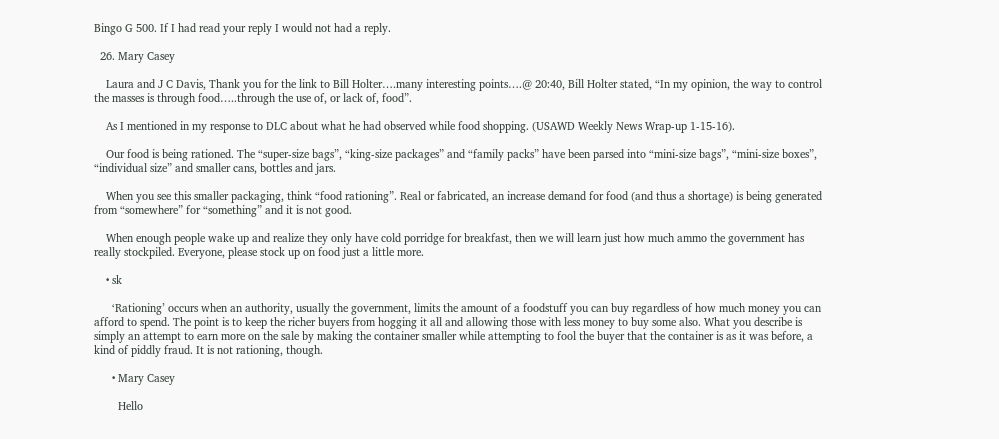Bingo G 500. If I had read your reply I would not had a reply.

  26. Mary Casey

    Laura and J C Davis, Thank you for the link to Bill Holter….many interesting points….@ 20:40, Bill Holter stated, “In my opinion, the way to control the masses is through food…..through the use of, or lack of, food”.

    As I mentioned in my response to DLC about what he had observed while food shopping. (USAWD Weekly News Wrap-up 1-15-16).

    Our food is being rationed. The “super-size bags”, “king-size packages” and “family packs” have been parsed into “mini-size bags”, “mini-size boxes”, “individual size” and smaller cans, bottles and jars.

    When you see this smaller packaging, think “food rationing”. Real or fabricated, an increase demand for food (and thus a shortage) is being generated from “somewhere” for “something” and it is not good.

    When enough people wake up and realize they only have cold porridge for breakfast, then we will learn just how much ammo the government has really stockpiled. Everyone, please stock up on food just a little more.

    • sk

      ‘Rationing’ occurs when an authority, usually the government, limits the amount of a foodstuff you can buy regardless of how much money you can afford to spend. The point is to keep the richer buyers from hogging it all and allowing those with less money to buy some also. What you describe is simply an attempt to earn more on the sale by making the container smaller while attempting to fool the buyer that the container is as it was before, a kind of piddly fraud. It is not rationing, though.

      • Mary Casey

        Hello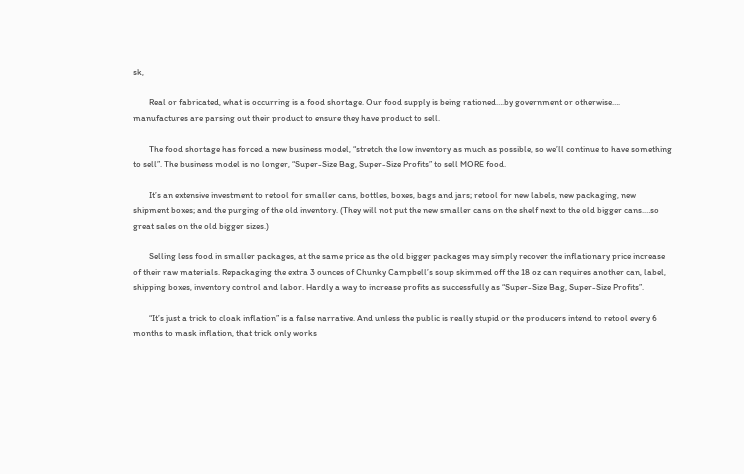sk,

        Real or fabricated, what is occurring is a food shortage. Our food supply is being rationed….by government or otherwise…. manufactures are parsing out their product to ensure they have product to sell.

        The food shortage has forced a new business model, “stretch the low inventory as much as possible, so we’ll continue to have something to sell”. The business model is no longer, “Super-Size Bag, Super-Size Profits” to sell MORE food.

        It’s an extensive investment to retool for smaller cans, bottles, boxes, bags and jars; retool for new labels, new packaging, new shipment boxes; and the purging of the old inventory. (They will not put the new smaller cans on the shelf next to the old bigger cans.…so great sales on the old bigger sizes.)

        Selling less food in smaller packages, at the same price as the old bigger packages may simply recover the inflationary price increase of their raw materials. Repackaging the extra 3 ounces of Chunky Campbell’s soup skimmed off the 18 oz can requires another can, label, shipping boxes, inventory control and labor. Hardly a way to increase profits as successfully as “Super-Size Bag, Super-Size Profits”.

        “It’s just a trick to cloak inflation” is a false narrative. And unless the public is really stupid or the producers intend to retool every 6 months to mask inflation, that trick only works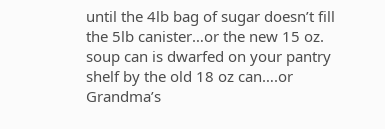until the 4lb bag of sugar doesn’t fill the 5lb canister…or the new 15 oz. soup can is dwarfed on your pantry shelf by the old 18 oz can….or Grandma’s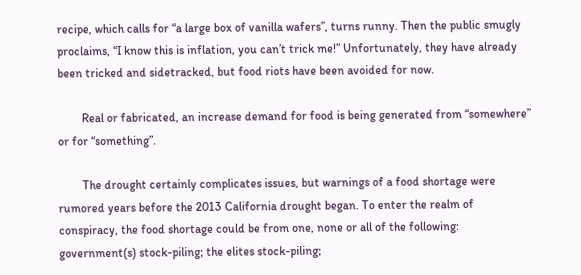recipe, which calls for “a large box of vanilla wafers”, turns runny. Then the public smugly proclaims, “I know this is inflation, you can’t trick me!” Unfortunately, they have already been tricked and sidetracked, but food riots have been avoided for now.

        Real or fabricated, an increase demand for food is being generated from “somewhere” or for “something”.

        The drought certainly complicates issues, but warnings of a food shortage were rumored years before the 2013 California drought began. To enter the realm of conspiracy, the food shortage could be from one, none or all of the following: government(s) stock-piling; the elites stock-piling;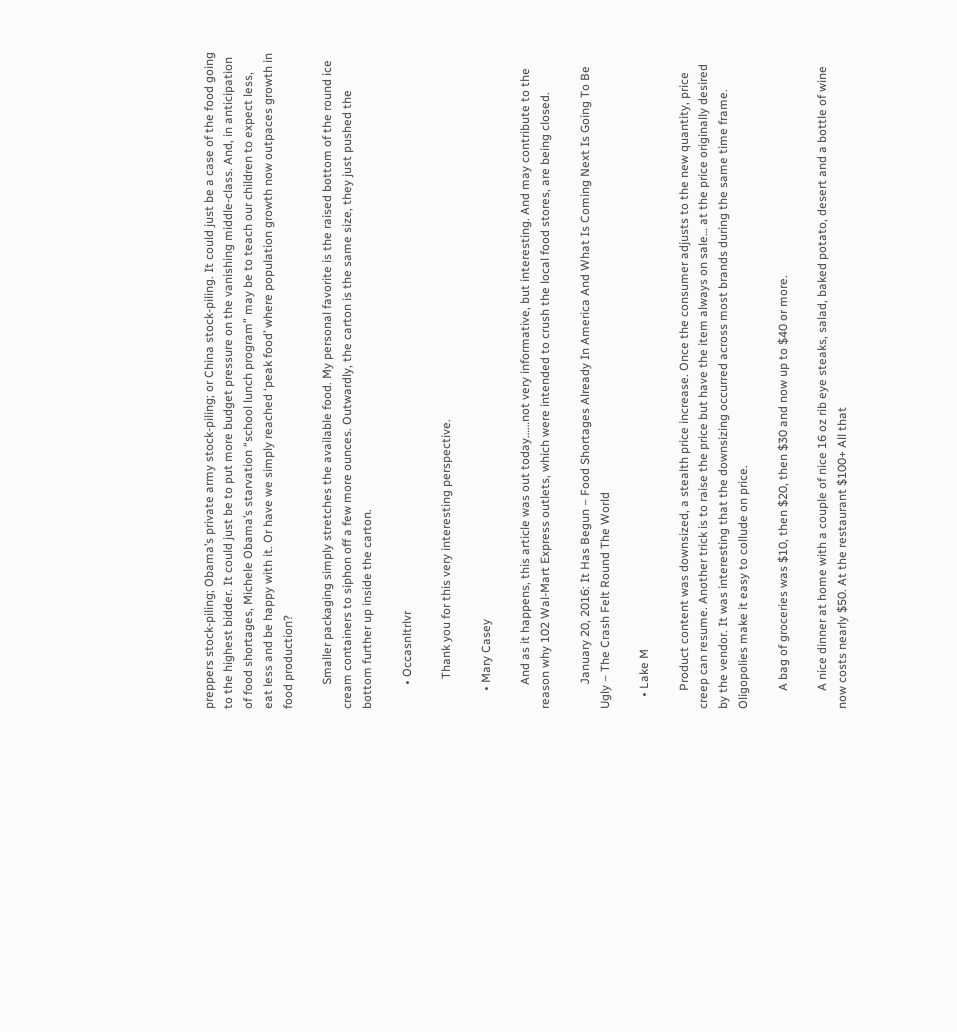preppers stock-piling; Obama’s private army stock-piling; or China stock-piling. It could just be a case of the food going to the highest bidder. It could just be to put more budget pressure on the vanishing middle-class. And, in anticipation of food shortages, Michele Obama’s starvation “school lunch program” may be to teach our children to expect less, eat less and be happy with it. Or have we simply reached ‘peak food’ where population growth now outpaces growth in food production?

        Smaller packaging simply stretches the available food. My personal favorite is the raised bottom of the round ice cream containers to siphon off a few more ounces. Outwardly, the carton is the same size, they just pushed the bottom further up inside the carton.

        • Occasnltrlvr

          Thank you for this very interesting perspective.

      • Mary Casey

        And as it happens, this article was out today……not very informative, but interesting. And may contribute to the reason why 102 Wal-Mart Express outlets, which were intended to crush the local food stores, are being closed.

        January 20, 2016: It Has Begun – Food Shortages Already In America And What Is Coming Next Is Going To Be Ugly – The Crash Felt Round The World

    • Lake M

      Product content was downsized, a stealth price increase. Once the consumer adjusts to the new quantity, price creep can resume. Another trick is to raise the price but have the item always on sale… at the price originally desired by the vendor. It was interesting that the downsizing occurred across most brands during the same time frame. Oligopolies make it easy to collude on price.

      A bag of groceries was $10, then $20, then $30 and now up to $40 or more.

      A nice dinner at home with a couple of nice 16 oz rib eye steaks, salad, baked potato, desert and a bottle of wine now costs nearly $50. At the restaurant $100+ All that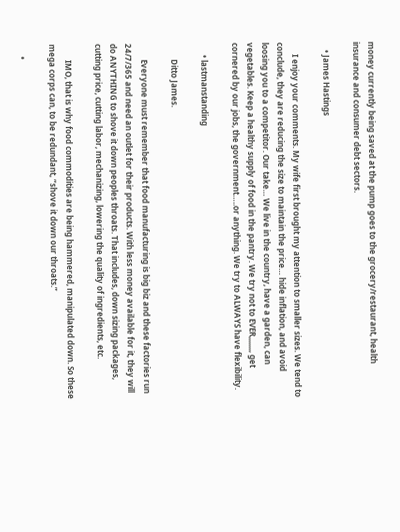money currently being saved at the pump goes to the grocery/restaurant, health insurance and consumer debt sectors.

    • James Hastings

      I enjoy your comments. My wife first brought my attention to smaller sizes. We tend to conclude, they are reducing the size to maintain the price… hide inflation, and avoid loosing you to a competitor. Our take… We live in the country, have a garden, can vegetables. Keep a healthy supply of food in the pantry. We try not to EVER,,,,,,,, get cornered by our jobs, the government…..or anything. We try to ALWAYS have flexibility.

      • lastmanstanding

        Ditto James.

        Everyone must remember that food manufacturing is big biz and these factories run 24/7/365 and need an outlet for their products. With less money available for it, they will do ANYTHING to shove it down peoples throats. That includes, down sizing packages, cutting price, cutting labor, mechanizing, lowering the quality of ingredients, etc.

        IMO, that is why food commodities are being hammered, manipulated down. So these mega corps can, to be redundant, “shove it down our throats.”

      •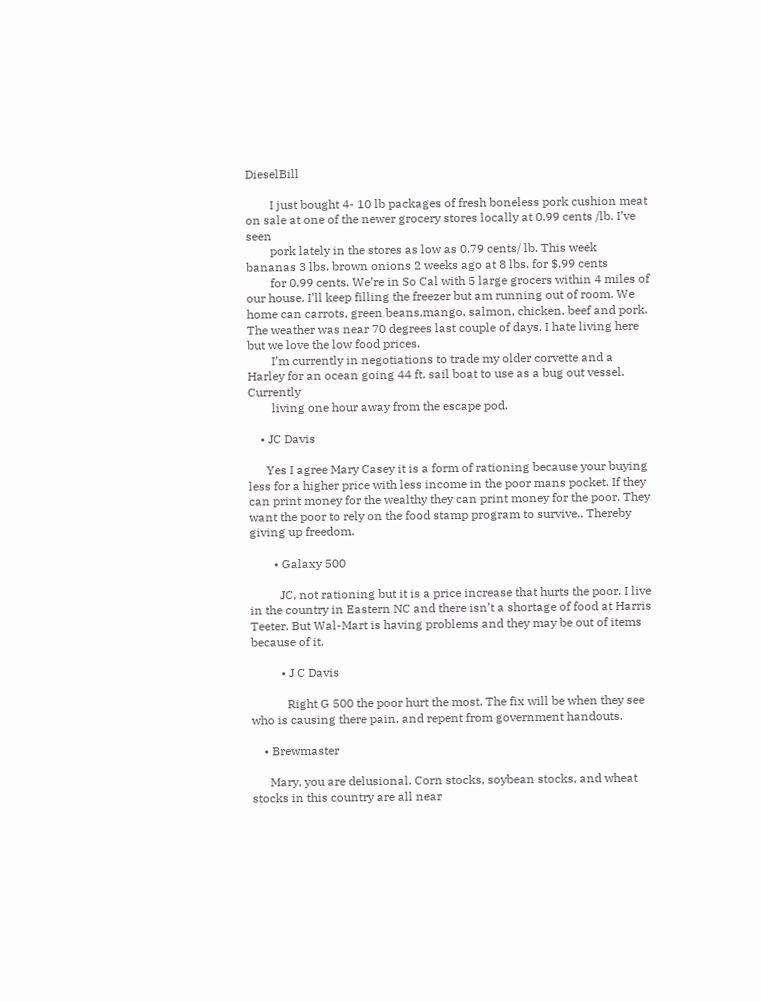DieselBill

        I just bought 4- 10 lb packages of fresh boneless pork cushion meat on sale at one of the newer grocery stores locally at 0.99 cents /lb. I’ve seen
        pork lately in the stores as low as 0.79 cents/ lb. This week bananas 3 lbs. brown onions 2 weeks ago at 8 lbs. for $.99 cents
        for 0.99 cents. We’re in So Cal with 5 large grocers within 4 miles of our house. I’ll keep filling the freezer but am running out of room. We home can carrots, green beans,mango, salmon, chicken, beef and pork. The weather was near 70 degrees last couple of days. I hate living here but we love the low food prices.
        I’m currently in negotiations to trade my older corvette and a Harley for an ocean going 44 ft. sail boat to use as a bug out vessel. Currently
        living one hour away from the escape pod.

    • JC Davis

      Yes I agree Mary Casey it is a form of rationing because your buying less for a higher price with less income in the poor mans pocket. If they can print money for the wealthy they can print money for the poor. They want the poor to rely on the food stamp program to survive.. Thereby giving up freedom.

        • Galaxy 500

          JC, not rationing but it is a price increase that hurts the poor. I live in the country in Eastern NC and there isn’t a shortage of food at Harris Teeter. But Wal-Mart is having problems and they may be out of items because of it.

          • J C Davis

            Right G 500 the poor hurt the most. The fix will be when they see who is causing there pain, and repent from government handouts.

    • Brewmaster

      Mary, you are delusional. Corn stocks, soybean stocks, and wheat stocks in this country are all near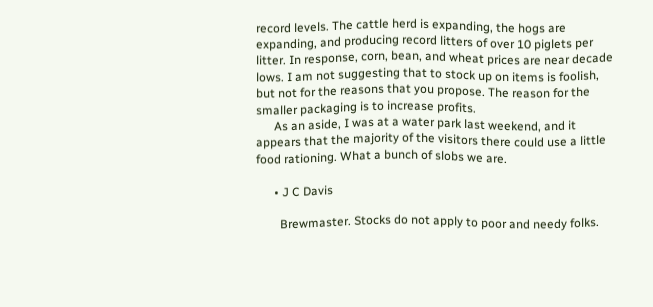record levels. The cattle herd is expanding, the hogs are expanding, and producing record litters of over 10 piglets per litter. In response, corn, bean, and wheat prices are near decade lows. I am not suggesting that to stock up on items is foolish, but not for the reasons that you propose. The reason for the smaller packaging is to increase profits.
      As an aside, I was at a water park last weekend, and it appears that the majority of the visitors there could use a little food rationing. What a bunch of slobs we are.

      • J C Davis

        Brewmaster. Stocks do not apply to poor and needy folks.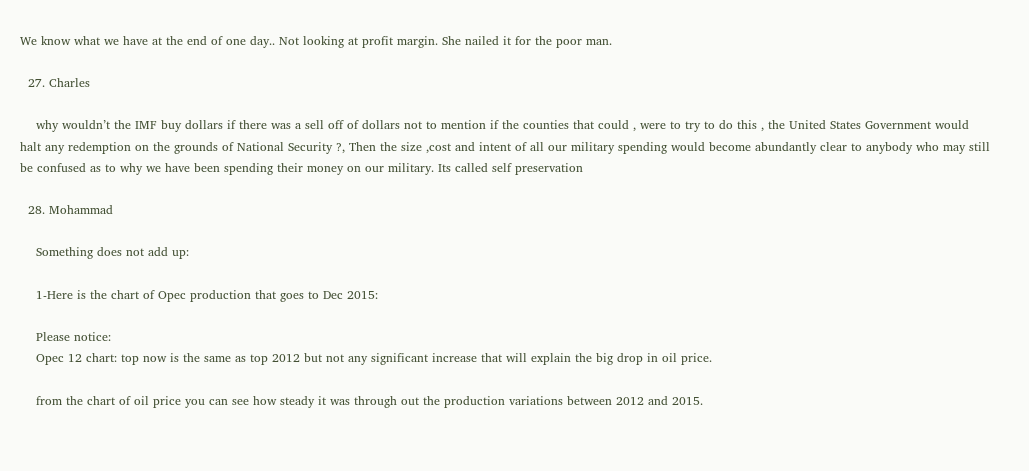We know what we have at the end of one day.. Not looking at profit margin. She nailed it for the poor man.

  27. Charles

    why wouldn’t the IMF buy dollars if there was a sell off of dollars not to mention if the counties that could , were to try to do this , the United States Government would halt any redemption on the grounds of National Security ?, Then the size ,cost and intent of all our military spending would become abundantly clear to anybody who may still be confused as to why we have been spending their money on our military. Its called self preservation

  28. Mohammad

    Something does not add up:

    1-Here is the chart of Opec production that goes to Dec 2015:

    Please notice:
    Opec 12 chart: top now is the same as top 2012 but not any significant increase that will explain the big drop in oil price.

    from the chart of oil price you can see how steady it was through out the production variations between 2012 and 2015.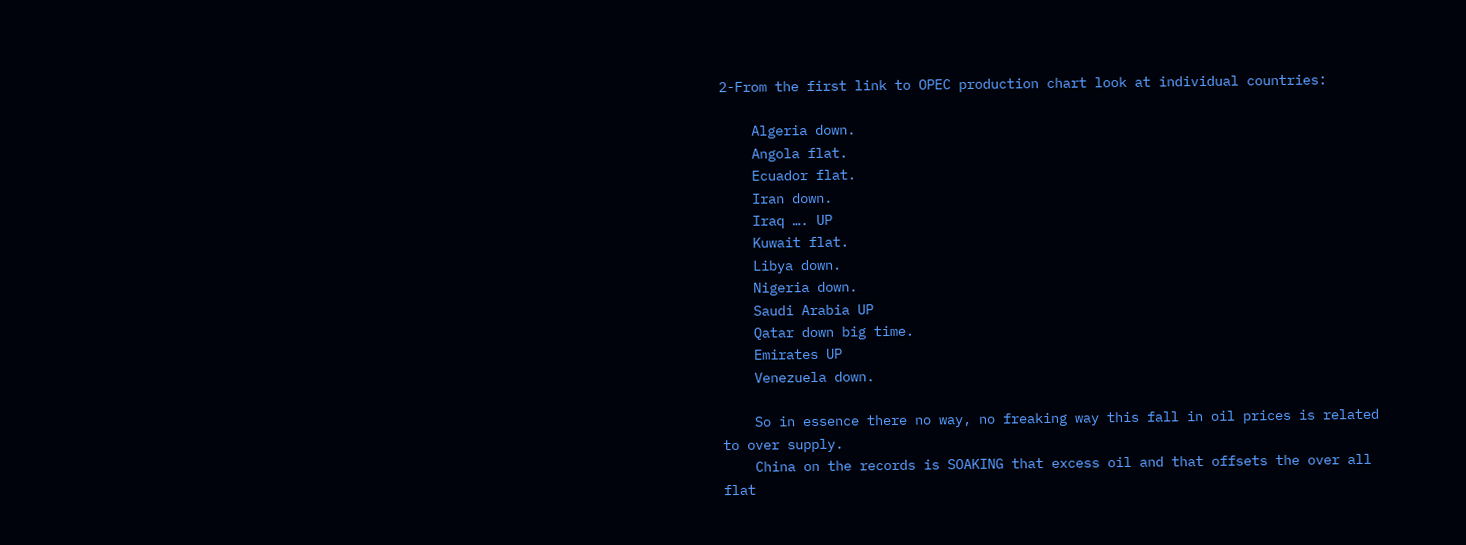2-From the first link to OPEC production chart look at individual countries:

    Algeria down.
    Angola flat.
    Ecuador flat.
    Iran down.
    Iraq …. UP
    Kuwait flat.
    Libya down.
    Nigeria down.
    Saudi Arabia UP
    Qatar down big time.
    Emirates UP
    Venezuela down.

    So in essence there no way, no freaking way this fall in oil prices is related to over supply.
    China on the records is SOAKING that excess oil and that offsets the over all flat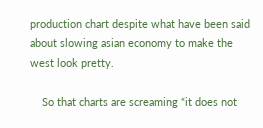production chart despite what have been said about slowing asian economy to make the west look pretty.

    So that charts are screaming “it does not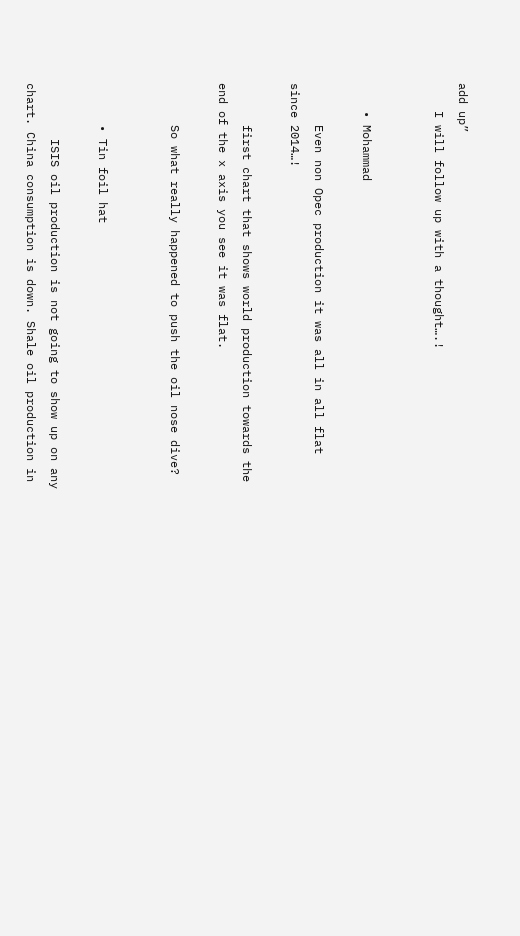add up”
    I will follow up with a thought….!


    • Mohammad

      Even non Opec production it was all in all flat since 2014…!

      first chart that shows world production towards the end of the x axis you see it was flat.

      So what really happened to push the oil nose dive?


      • Tin foil hat

        ISIS oil production is not going to show up on any chart. China consumption is down. Shale oil production in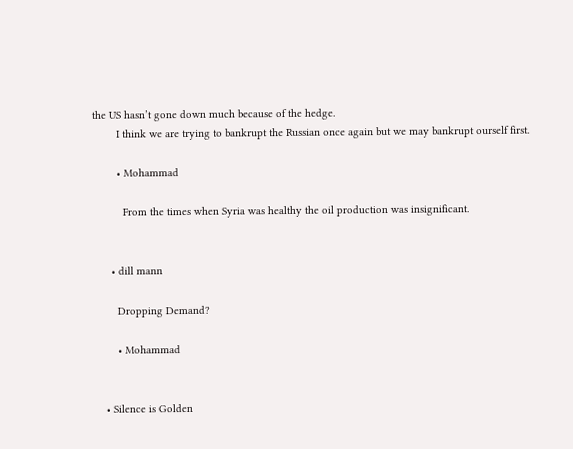the US hasn’t gone down much because of the hedge.
        I think we are trying to bankrupt the Russian once again but we may bankrupt ourself first.

        • Mohammad

          From the times when Syria was healthy the oil production was insignificant.


      • dill mann

        Dropping Demand?

        • Mohammad


    • Silence is Golden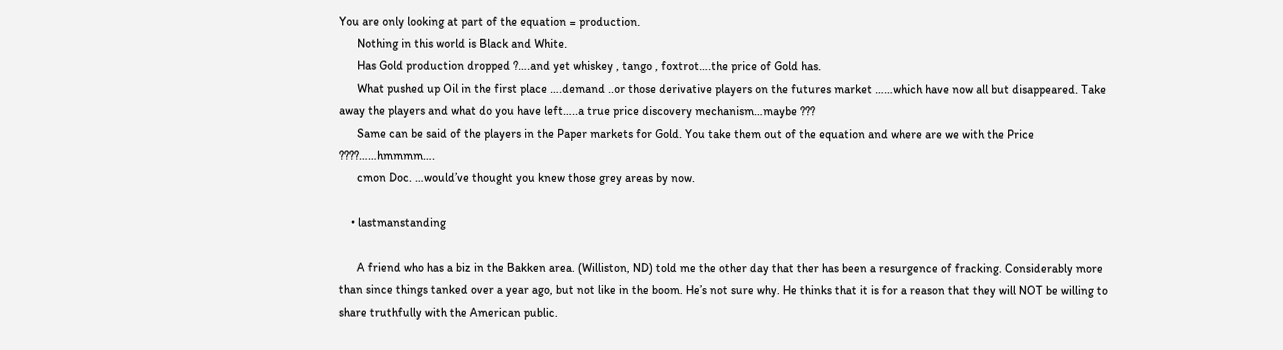You are only looking at part of the equation = production.
      Nothing in this world is Black and White.
      Has Gold production dropped ?….and yet whiskey , tango , foxtrot….the price of Gold has.
      What pushed up Oil in the first place ….demand ..or those derivative players on the futures market ……which have now all but disappeared. Take away the players and what do you have left…..a true price discovery mechanism…maybe ???
      Same can be said of the players in the Paper markets for Gold. You take them out of the equation and where are we with the Price ????……hmmmm….
      cmon Doc. …would’ve thought you knew those grey areas by now.

    • lastmanstanding

      A friend who has a biz in the Bakken area. (Williston, ND) told me the other day that ther has been a resurgence of fracking. Considerably more than since things tanked over a year ago, but not like in the boom. He’s not sure why. He thinks that it is for a reason that they will NOT be willing to share truthfully with the American public.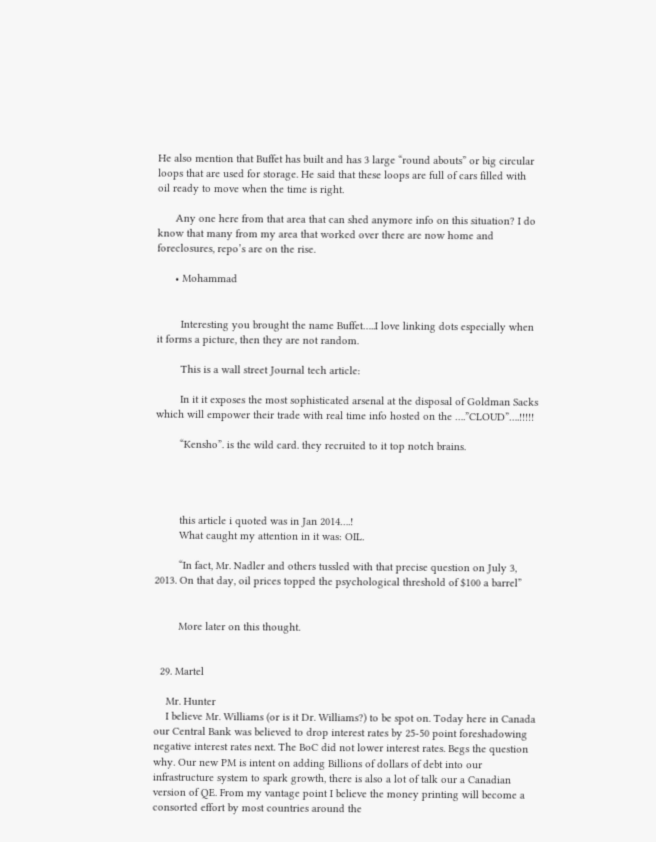He also mention that Buffet has built and has 3 large “round abouts” or big circular loops that are used for storage. He said that these loops are full of cars filled with oil ready to move when the time is right.

      Any one here from that area that can shed anymore info on this situation? I do know that many from my area that worked over there are now home and foreclosures, repo’s are on the rise.

      • Mohammad


        Interesting you brought the name Buffet…..I love linking dots especially when it forms a picture, then they are not random.

        This is a wall street Journal tech article:

        In it it exposes the most sophisticated arsenal at the disposal of Goldman Sacks which will empower their trade with real time info hosted on the ….”CLOUD”….!!!!!

        “Kensho”. is the wild card. they recruited to it top notch brains.




        this article i quoted was in Jan 2014….!
        What caught my attention in it was: OIL.

        “In fact, Mr. Nadler and others tussled with that precise question on July 3, 2013. On that day, oil prices topped the psychological threshold of $100 a barrel”


        More later on this thought.


  29. Martel

    Mr. Hunter
    I believe Mr. Williams (or is it Dr. Williams?) to be spot on. Today here in Canada our Central Bank was believed to drop interest rates by 25-50 point foreshadowing negative interest rates next. The BoC did not lower interest rates. Begs the question why. Our new PM is intent on adding Billions of dollars of debt into our infrastructure system to spark growth, there is also a lot of talk our a Canadian version of QE. From my vantage point I believe the money printing will become a consorted effort by most countries around the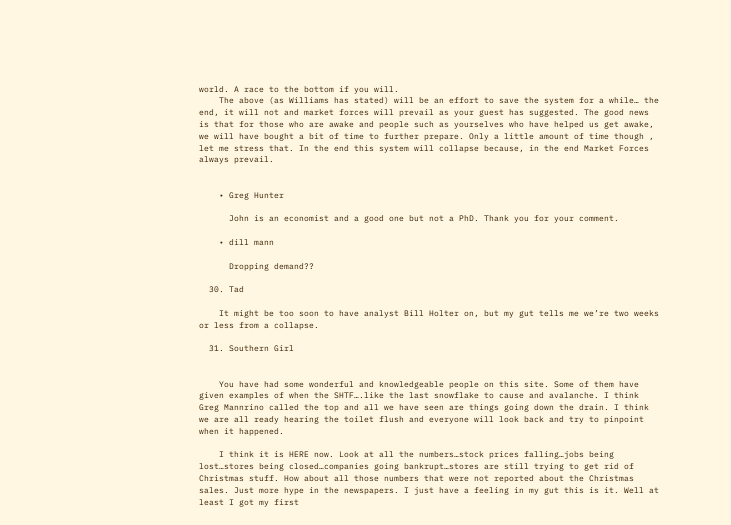world. A race to the bottom if you will.
    The above (as Williams has stated) will be an effort to save the system for a while… the end, it will not and market forces will prevail as your guest has suggested. The good news is that for those who are awake and people such as yourselves who have helped us get awake, we will have bought a bit of time to further prepare. Only a little amount of time though , let me stress that. In the end this system will collapse because, in the end Market Forces always prevail.


    • Greg Hunter

      John is an economist and a good one but not a PhD. Thank you for your comment.

    • dill mann

      Dropping demand??

  30. Tad

    It might be too soon to have analyst Bill Holter on, but my gut tells me we’re two weeks or less from a collapse.

  31. Southern Girl


    You have had some wonderful and knowledgeable people on this site. Some of them have given examples of when the SHTF….like the last snowflake to cause and avalanche. I think Greg Mannrino called the top and all we have seen are things going down the drain. I think we are all ready hearing the toilet flush and everyone will look back and try to pinpoint when it happened.

    I think it is HERE now. Look at all the numbers…stock prices falling…jobs being lost…stores being closed…companies going bankrupt…stores are still trying to get rid of Christmas stuff. How about all those numbers that were not reported about the Christmas sales. Just more hype in the newspapers. I just have a feeling in my gut this is it. Well at least I got my first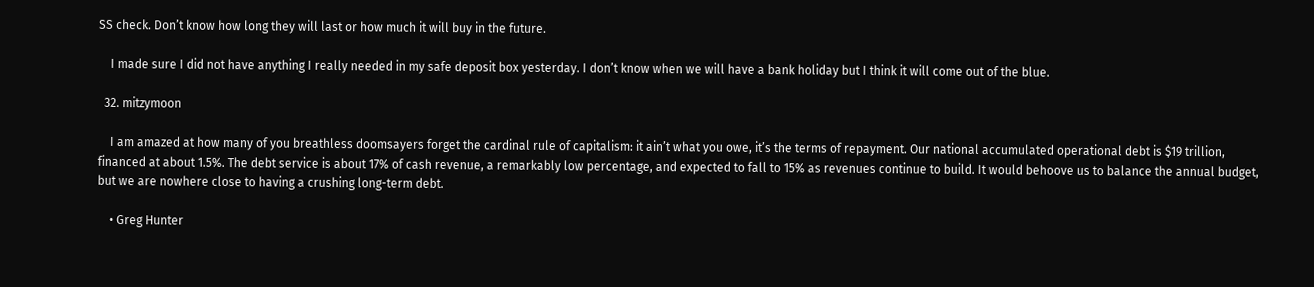SS check. Don’t know how long they will last or how much it will buy in the future.

    I made sure I did not have anything I really needed in my safe deposit box yesterday. I don’t know when we will have a bank holiday but I think it will come out of the blue.

  32. mitzymoon

    I am amazed at how many of you breathless doomsayers forget the cardinal rule of capitalism: it ain’t what you owe, it’s the terms of repayment. Our national accumulated operational debt is $19 trillion, financed at about 1.5%. The debt service is about 17% of cash revenue, a remarkably low percentage, and expected to fall to 15% as revenues continue to build. It would behoove us to balance the annual budget, but we are nowhere close to having a crushing long-term debt.

    • Greg Hunter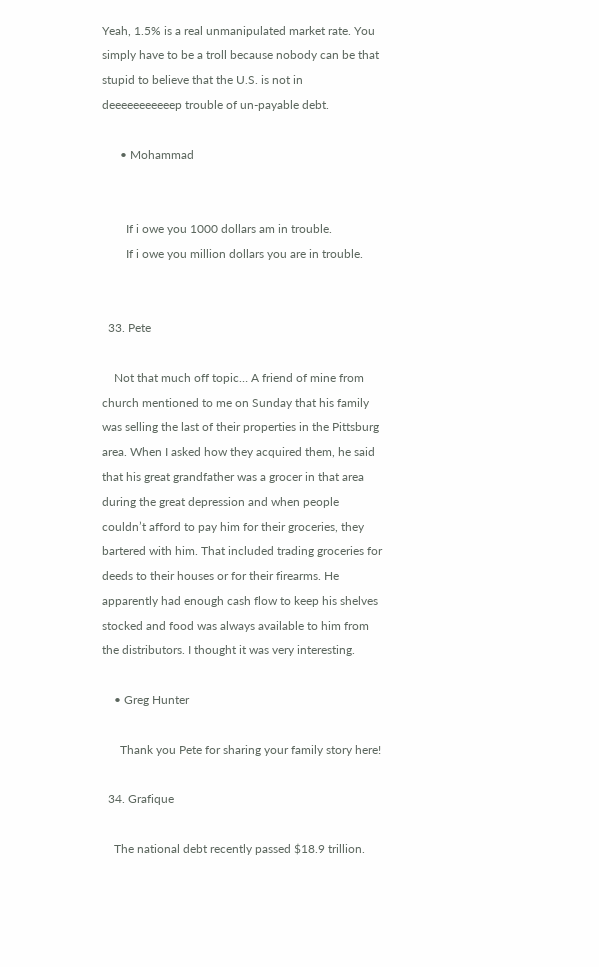Yeah, 1.5% is a real unmanipulated market rate. You simply have to be a troll because nobody can be that stupid to believe that the U.S. is not in deeeeeeeeeeep trouble of un-payable debt.

      • Mohammad


        If i owe you 1000 dollars am in trouble.
        If i owe you million dollars you are in trouble.


  33. Pete

    Not that much off topic… A friend of mine from church mentioned to me on Sunday that his family was selling the last of their properties in the Pittsburg area. When I asked how they acquired them, he said that his great grandfather was a grocer in that area during the great depression and when people couldn’t afford to pay him for their groceries, they bartered with him. That included trading groceries for deeds to their houses or for their firearms. He apparently had enough cash flow to keep his shelves stocked and food was always available to him from the distributors. I thought it was very interesting.

    • Greg Hunter

      Thank you Pete for sharing your family story here!

  34. Grafique

    The national debt recently passed $18.9 trillion.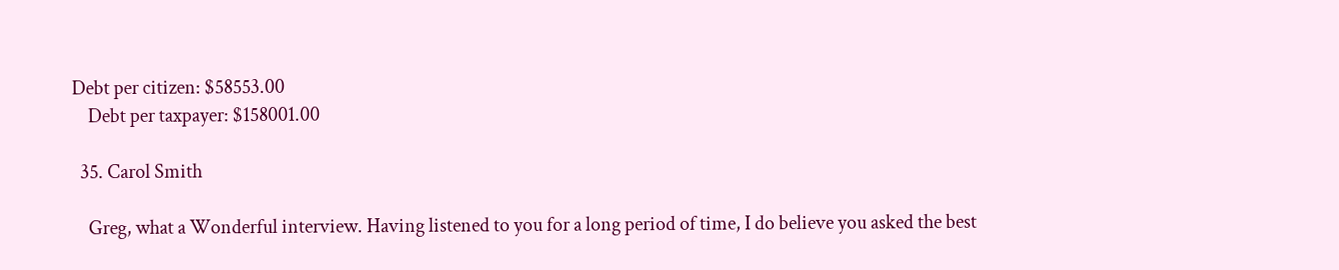Debt per citizen: $58553.00
    Debt per taxpayer: $158001.00

  35. Carol Smith

    Greg, what a Wonderful interview. Having listened to you for a long period of time, I do believe you asked the best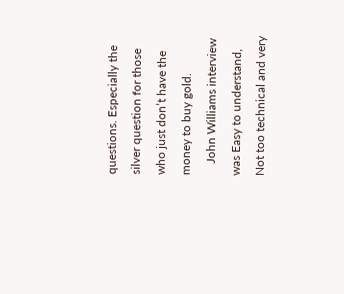questions. Especially the silver question for those who just don’t have the money to buy gold.
    John Williams interview was Easy to understand, Not too technical and very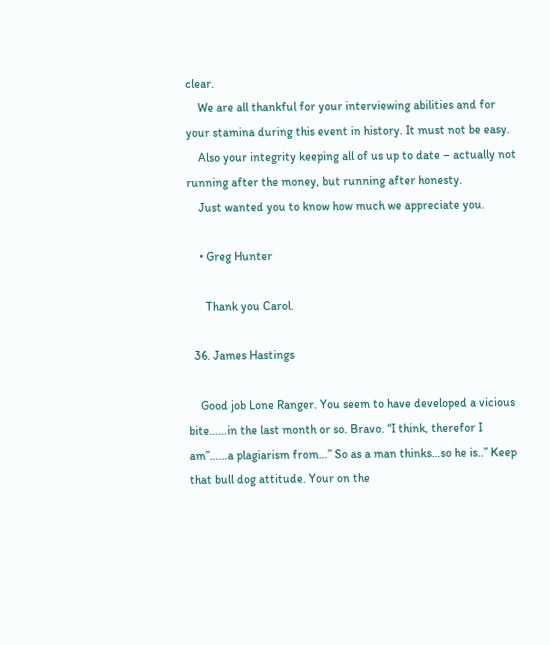clear.
    We are all thankful for your interviewing abilities and for your stamina during this event in history. It must not be easy.
    Also your integrity keeping all of us up to date – actually not running after the money, but running after honesty.
    Just wanted you to know how much we appreciate you.

    • Greg Hunter

      Thank you Carol.

  36. James Hastings

    Good job Lone Ranger. You seem to have developed a vicious bite……in the last month or so. Bravo. “I think, therefor I am”……a plagiarism from…” So as a man thinks…so he is..” Keep that bull dog attitude. Your on the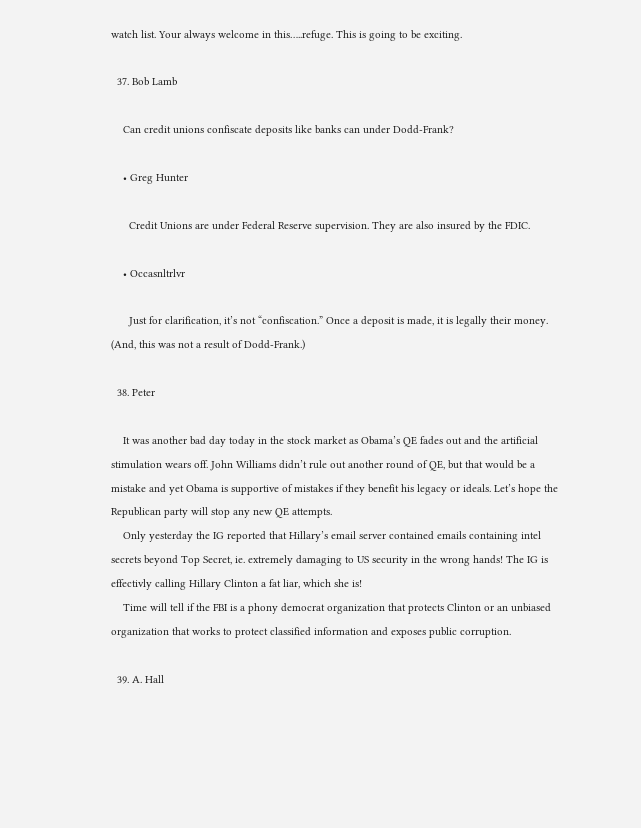watch list. Your always welcome in this…..refuge. This is going to be exciting.

  37. Bob Lamb

    Can credit unions confiscate deposits like banks can under Dodd-Frank?

    • Greg Hunter

      Credit Unions are under Federal Reserve supervision. They are also insured by the FDIC.

    • Occasnltrlvr

      Just for clarification, it’s not “confiscation.” Once a deposit is made, it is legally their money. (And, this was not a result of Dodd-Frank.)

  38. Peter

    It was another bad day today in the stock market as Obama’s QE fades out and the artificial stimulation wears off. John Williams didn’t rule out another round of QE, but that would be a mistake and yet Obama is supportive of mistakes if they benefit his legacy or ideals. Let’s hope the Republican party will stop any new QE attempts.
    Only yesterday the IG reported that Hillary’s email server contained emails containing intel secrets beyond Top Secret, ie. extremely damaging to US security in the wrong hands! The IG is effectivly calling Hillary Clinton a fat liar, which she is!
    Time will tell if the FBI is a phony democrat organization that protects Clinton or an unbiased organization that works to protect classified information and exposes public corruption.

  39. A. Hall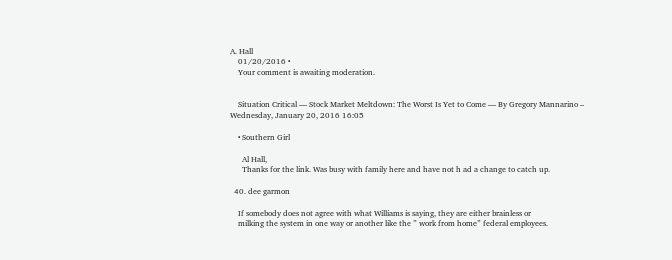A. Hall
    01/20/2016 •
    Your comment is awaiting moderation.


    Situation Critical — Stock Market Meltdown: The Worst Is Yet to Come — By Gregory Mannarino – Wednesday, January 20, 2016 16:05

    • Southern Girl

      Al Hall,
      Thanks for the link. Was busy with family here and have not h ad a change to catch up.

  40. dee garmon

    If somebody does not agree with what Williams is saying, they are either brainless or
    milking the system in one way or another like the ” work from home” federal employees.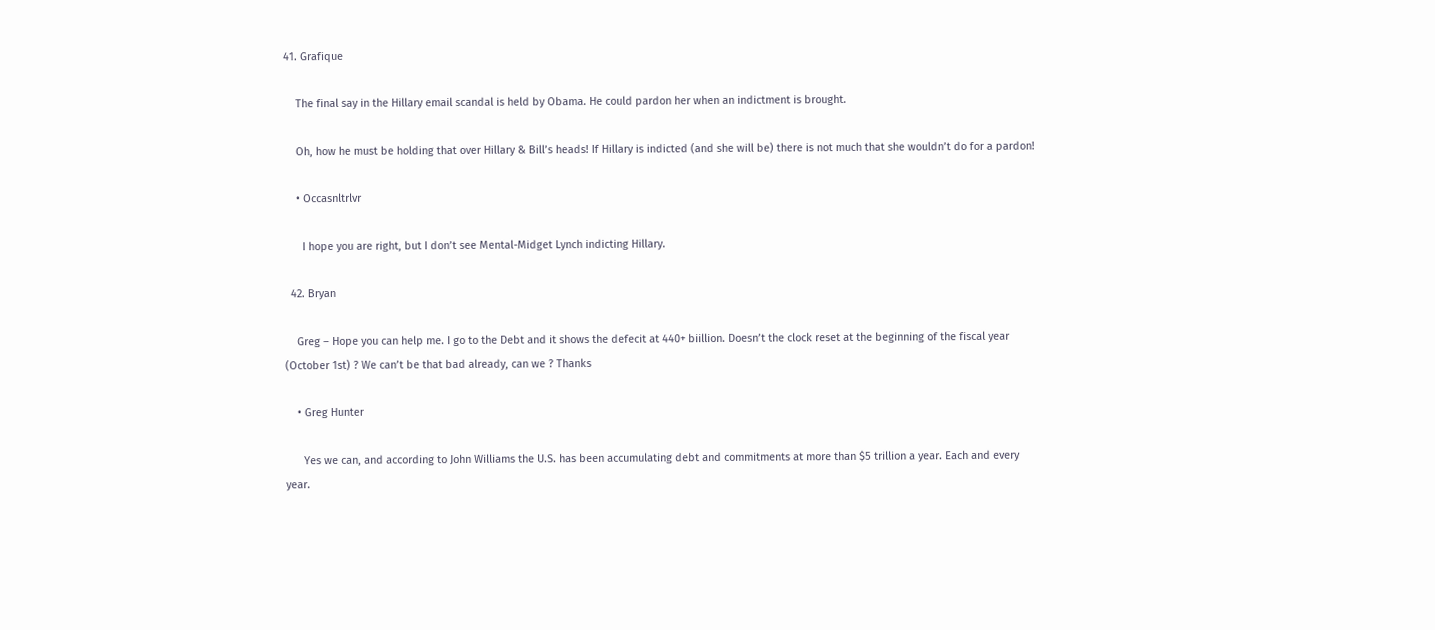41. Grafique

    The final say in the Hillary email scandal is held by Obama. He could pardon her when an indictment is brought.

    Oh, how he must be holding that over Hillary & Bill’s heads! If Hillary is indicted (and she will be) there is not much that she wouldn’t do for a pardon!

    • Occasnltrlvr

      I hope you are right, but I don’t see Mental-Midget Lynch indicting Hillary.

  42. Bryan

    Greg – Hope you can help me. I go to the Debt and it shows the defecit at 440+ biillion. Doesn’t the clock reset at the beginning of the fiscal year (October 1st) ? We can’t be that bad already, can we ? Thanks

    • Greg Hunter

      Yes we can, and according to John Williams the U.S. has been accumulating debt and commitments at more than $5 trillion a year. Each and every year.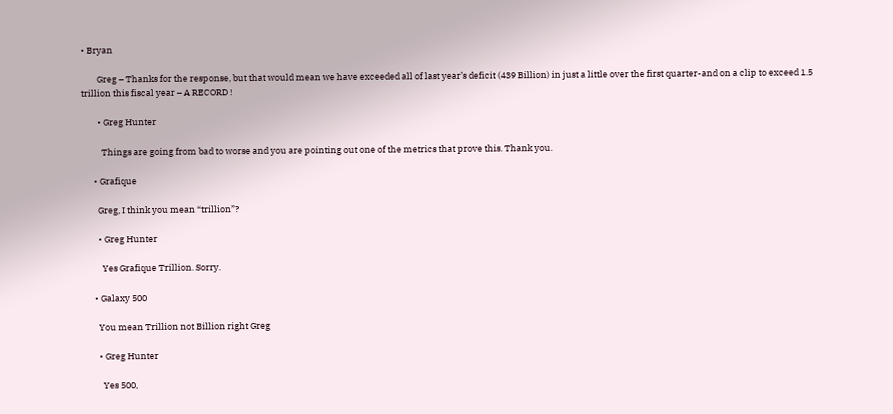• Bryan

        Greg – Thanks for the response, but that would mean we have exceeded all of last year’s deficit (439 Billion) in just a little over the first quarter-and on a clip to exceed 1.5 trillion this fiscal year – A RECORD !

        • Greg Hunter

          Things are going from bad to worse and you are pointing out one of the metrics that prove this. Thank you.

      • Grafique

        Greg, I think you mean “trillion”?

        • Greg Hunter

          Yes Grafique Trillion. Sorry.

      • Galaxy 500

        You mean Trillion not Billion right Greg

        • Greg Hunter

          Yes 500,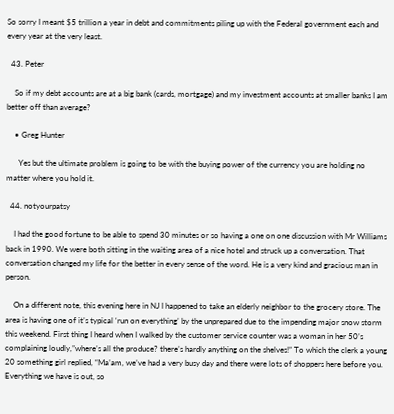So sorry I meant $5 trillion a year in debt and commitments piling up with the Federal government each and every year at the very least.

  43. Peter

    So if my debt accounts are at a big bank (cards, mortgage) and my investment accounts at smaller banks I am better off than average?

    • Greg Hunter

      Yes but the ultimate problem is going to be with the buying power of the currency you are holding no matter where you hold it.

  44. notyourpatsy

    I had the good fortune to be able to spend 30 minutes or so having a one on one discussion with Mr Williams back in 1990. We were both sitting in the waiting area of a nice hotel and struck up a conversation. That conversation changed my life for the better in every sense of the word. He is a very kind and gracious man in person.

    On a different note, this evening here in NJ I happened to take an elderly neighbor to the grocery store. The area is having one of it’s typical ‘run on everything’ by the unprepared due to the impending major snow storm this weekend. First thing I heard when I walked by the customer service counter was a woman in her 50’s complaining loudly,”where’s all the produce? there’s hardly anything on the shelves!” To which the clerk a young 20 something girl replied, “Ma’am, we’ve had a very busy day and there were lots of shoppers here before you. Everything we have is out, so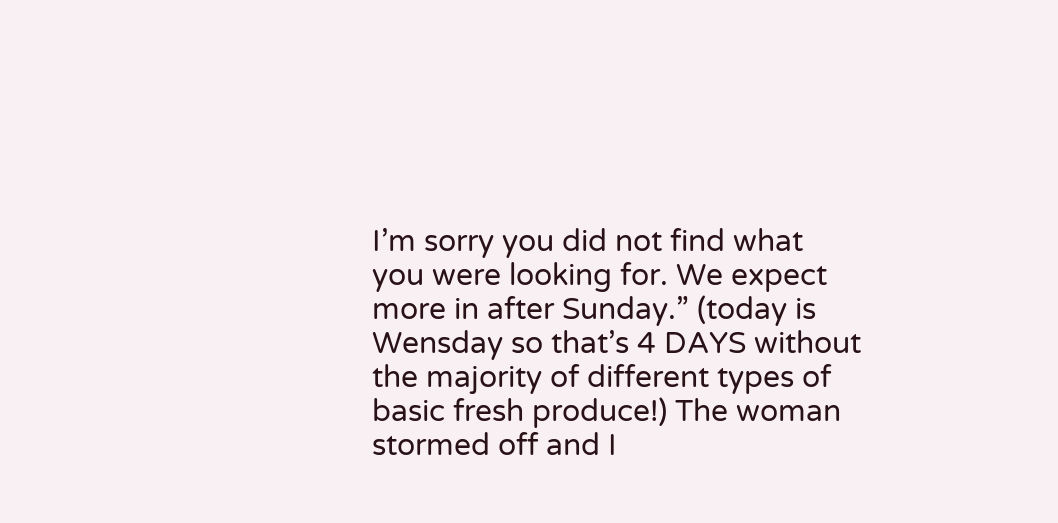I’m sorry you did not find what you were looking for. We expect more in after Sunday.” (today is Wensday so that’s 4 DAYS without the majority of different types of basic fresh produce!) The woman stormed off and I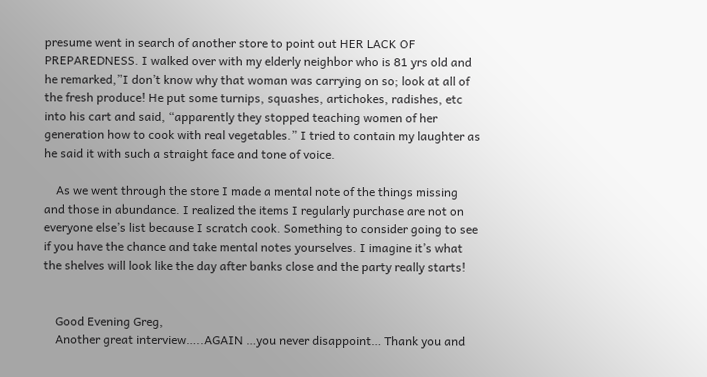presume went in search of another store to point out HER LACK OF PREPAREDNESS. I walked over with my elderly neighbor who is 81 yrs old and he remarked,”I don’t know why that woman was carrying on so; look at all of the fresh produce! He put some turnips, squashes, artichokes, radishes, etc into his cart and said, “apparently they stopped teaching women of her generation how to cook with real vegetables.” I tried to contain my laughter as he said it with such a straight face and tone of voice.

    As we went through the store I made a mental note of the things missing and those in abundance. I realized the items I regularly purchase are not on everyone else’s list because I scratch cook. Something to consider going to see if you have the chance and take mental notes yourselves. I imagine it’s what the shelves will look like the day after banks close and the party really starts!


    Good Evening Greg,
    Another great interview…..AGAIN …you never disappoint… Thank you and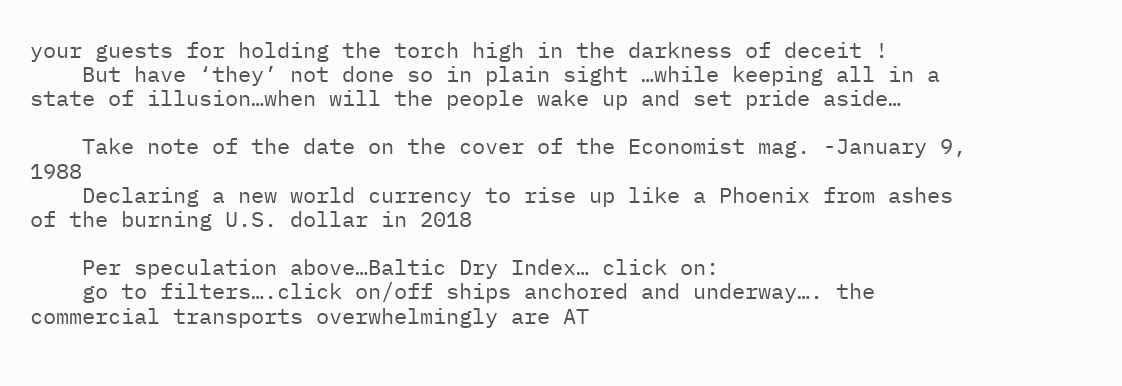your guests for holding the torch high in the darkness of deceit !
    But have ‘they’ not done so in plain sight …while keeping all in a state of illusion…when will the people wake up and set pride aside…

    Take note of the date on the cover of the Economist mag. -January 9, 1988
    Declaring a new world currency to rise up like a Phoenix from ashes of the burning U.S. dollar in 2018

    Per speculation above…Baltic Dry Index… click on:
    go to filters….click on/off ships anchored and underway…. the commercial transports overwhelmingly are AT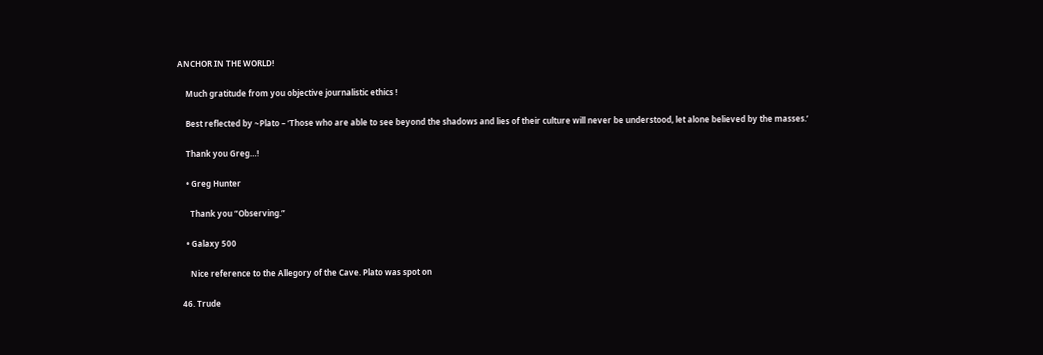ANCHOR IN THE WORLD!

    Much gratitude from you objective journalistic ethics !

    Best reflected by ~Plato – ‘Those who are able to see beyond the shadows and lies of their culture will never be understood, let alone believed by the masses.’

    Thank you Greg…!

    • Greg Hunter

      Thank you “Observing.”

    • Galaxy 500

      Nice reference to the Allegory of the Cave. Plato was spot on

  46. Trude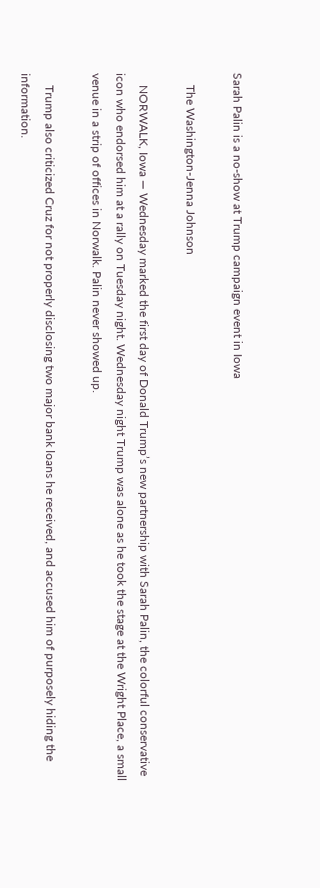Sarah Palin is a no-show at Trump campaign event in Iowa

    The Washington-Jenna Johnson

    NORWALK, Iowa — Wednesday marked the first day of Donald Trump’s new partnership with Sarah Palin, the colorful conservative icon who endorsed him at a rally on Tuesday night. Wednesday night Trump was alone as he took the stage at the Wright Place, a small venue in a strip of offices in Norwalk. Palin never showed up.

    Trump also criticized Cruz for not properly disclosing two major bank loans he received, and accused him of purposely hiding the information.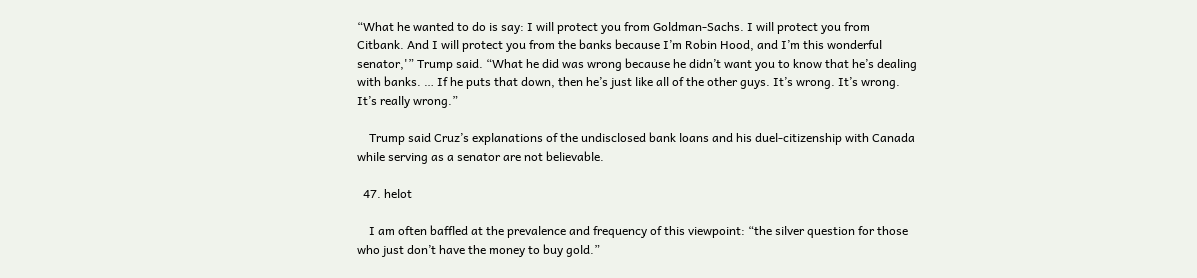“What he wanted to do is say: I will protect you from Goldman-Sachs. I will protect you from Citbank. And I will protect you from the banks because I’m Robin Hood, and I’m this wonderful senator,'” Trump said. “What he did was wrong because he didn’t want you to know that he’s dealing with banks. … If he puts that down, then he’s just like all of the other guys. It’s wrong. It’s wrong. It’s really wrong.”

    Trump said Cruz’s explanations of the undisclosed bank loans and his duel-citizenship with Canada while serving as a senator are not believable.

  47. helot

    I am often baffled at the prevalence and frequency of this viewpoint: “the silver question for those who just don’t have the money to buy gold.”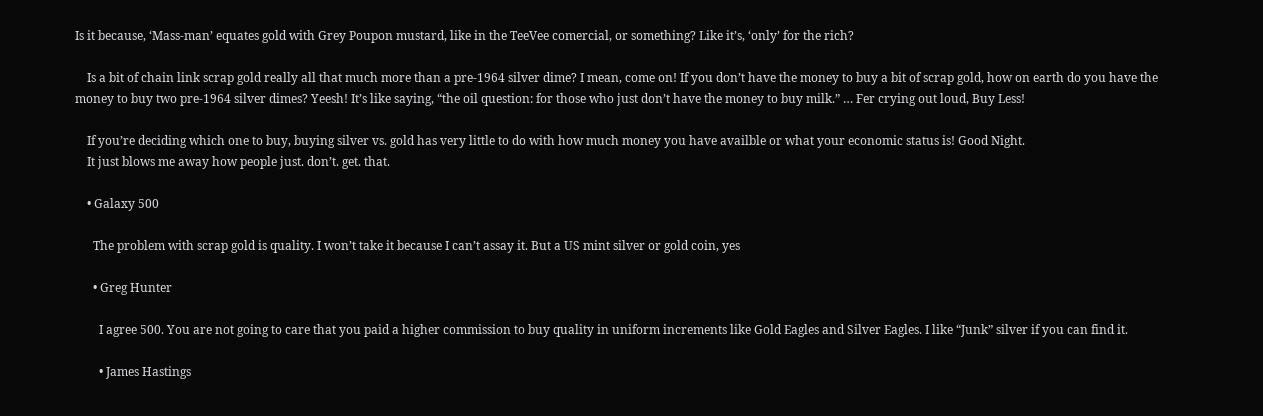Is it because, ‘Mass-man’ equates gold with Grey Poupon mustard, like in the TeeVee comercial, or something? Like it’s, ‘only’ for the rich?

    Is a bit of chain link scrap gold really all that much more than a pre-1964 silver dime? I mean, come on! If you don’t have the money to buy a bit of scrap gold, how on earth do you have the money to buy two pre-1964 silver dimes? Yeesh! It’s like saying, “the oil question: for those who just don’t have the money to buy milk.” … Fer crying out loud, Buy Less!

    If you’re deciding which one to buy, buying silver vs. gold has very little to do with how much money you have availble or what your economic status is! Good Night.
    It just blows me away how people just. don’t. get. that.

    • Galaxy 500

      The problem with scrap gold is quality. I won’t take it because I can’t assay it. But a US mint silver or gold coin, yes

      • Greg Hunter

        I agree 500. You are not going to care that you paid a higher commission to buy quality in uniform increments like Gold Eagles and Silver Eagles. I like “Junk” silver if you can find it.

        • James Hastings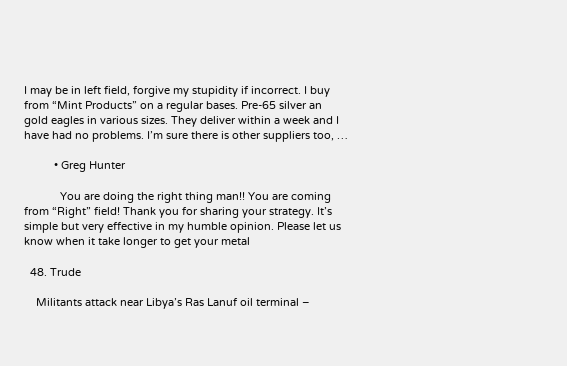I may be in left field, forgive my stupidity if incorrect. I buy from “Mint Products” on a regular bases. Pre-65 silver an gold eagles in various sizes. They deliver within a week and I have had no problems. I’m sure there is other suppliers too, …

          • Greg Hunter

            You are doing the right thing man!! You are coming from “Right” field! Thank you for sharing your strategy. It’s simple but very effective in my humble opinion. Please let us know when it take longer to get your metal

  48. Trude

    Militants attack near Libya’s Ras Lanuf oil terminal –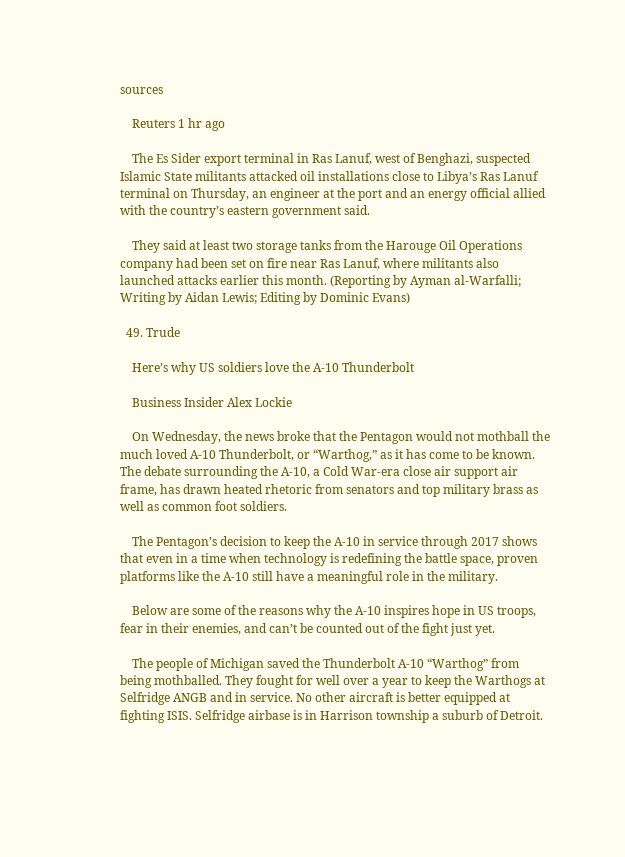sources

    Reuters 1 hr ago

    The Es Sider export terminal in Ras Lanuf, west of Benghazi, suspected Islamic State militants attacked oil installations close to Libya’s Ras Lanuf terminal on Thursday, an engineer at the port and an energy official allied with the country’s eastern government said.

    They said at least two storage tanks from the Harouge Oil Operations company had been set on fire near Ras Lanuf, where militants also launched attacks earlier this month. (Reporting by Ayman al-Warfalli; Writing by Aidan Lewis; Editing by Dominic Evans)

  49. Trude

    Here’s why US soldiers love the A-10 Thunderbolt

    Business Insider Alex Lockie

    On Wednesday, the news broke that the Pentagon would not mothball the much loved A-10 Thunderbolt, or “Warthog,” as it has come to be known. The debate surrounding the A-10, a Cold War-era close air support air frame, has drawn heated rhetoric from senators and top military brass as well as common foot soldiers.

    The Pentagon’s decision to keep the A-10 in service through 2017 shows that even in a time when technology is redefining the battle space, proven platforms like the A-10 still have a meaningful role in the military.

    Below are some of the reasons why the A-10 inspires hope in US troops, fear in their enemies, and can’t be counted out of the fight just yet.

    The people of Michigan saved the Thunderbolt A-10 “Warthog” from being mothballed. They fought for well over a year to keep the Warthogs at Selfridge ANGB and in service. No other aircraft is better equipped at fighting ISIS. Selfridge airbase is in Harrison township a suburb of Detroit.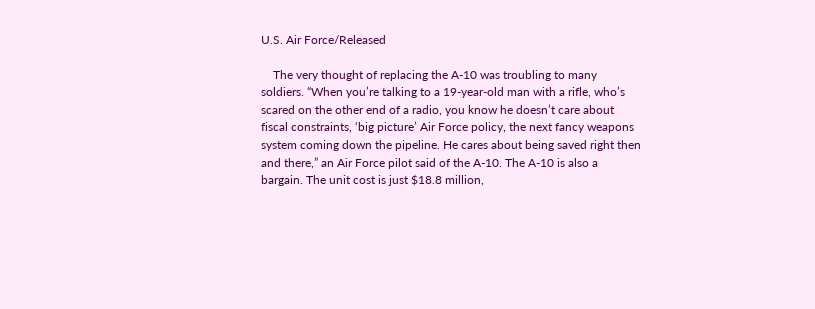U.S. Air Force/Released

    The very thought of replacing the A-10 was troubling to many soldiers. “When you’re talking to a 19-year-old man with a rifle, who’s scared on the other end of a radio, you know he doesn’t care about fiscal constraints, ‘big picture’ Air Force policy, the next fancy weapons system coming down the pipeline. He cares about being saved right then and there,” an Air Force pilot said of the A-10. The A-10 is also a bargain. The unit cost is just $18.8 million,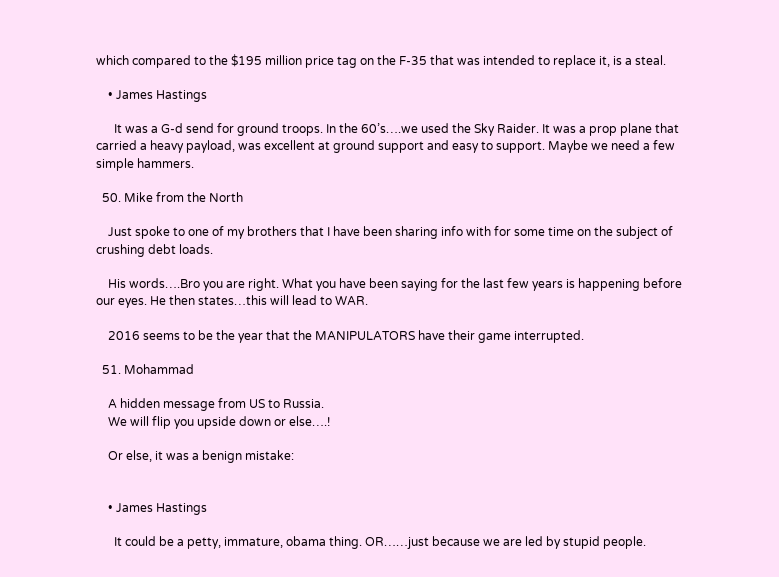which compared to the $195 million price tag on the F-35 that was intended to replace it, is a steal.

    • James Hastings

      It was a G-d send for ground troops. In the 60’s….we used the Sky Raider. It was a prop plane that carried a heavy payload, was excellent at ground support and easy to support. Maybe we need a few simple hammers.

  50. Mike from the North

    Just spoke to one of my brothers that I have been sharing info with for some time on the subject of crushing debt loads.

    His words….Bro you are right. What you have been saying for the last few years is happening before our eyes. He then states…this will lead to WAR.

    2016 seems to be the year that the MANIPULATORS have their game interrupted.

  51. Mohammad

    A hidden message from US to Russia.
    We will flip you upside down or else….!

    Or else, it was a benign mistake:


    • James Hastings

      It could be a petty, immature, obama thing. OR……just because we are led by stupid people.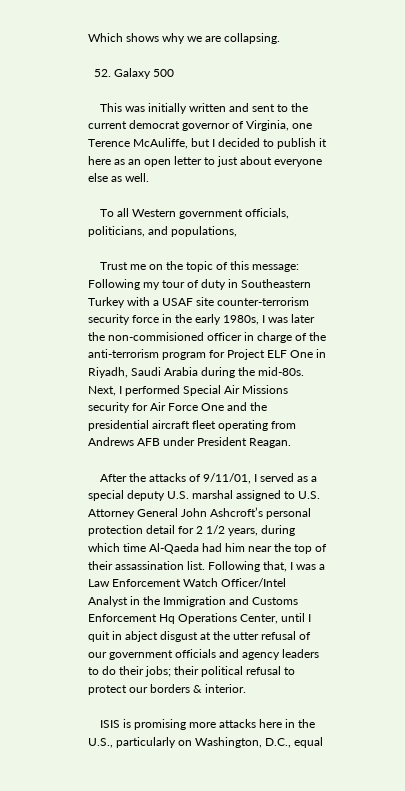Which shows why we are collapsing.

  52. Galaxy 500

    This was initially written and sent to the current democrat governor of Virginia, one Terence McAuliffe, but I decided to publish it here as an open letter to just about everyone else as well.

    To all Western government officials, politicians, and populations,

    Trust me on the topic of this message: Following my tour of duty in Southeastern Turkey with a USAF site counter-terrorism security force in the early 1980s, I was later the non-commisioned officer in charge of the anti-terrorism program for Project ELF One in Riyadh, Saudi Arabia during the mid-80s. Next, I performed Special Air Missions security for Air Force One and the presidential aircraft fleet operating from Andrews AFB under President Reagan.

    After the attacks of 9/11/01, I served as a special deputy U.S. marshal assigned to U.S. Attorney General John Ashcroft’s personal protection detail for 2 1/2 years, during which time Al-Qaeda had him near the top of their assassination list. Following that, I was a Law Enforcement Watch Officer/Intel Analyst in the Immigration and Customs Enforcement Hq Operations Center, until I quit in abject disgust at the utter refusal of our government officials and agency leaders to do their jobs; their political refusal to protect our borders & interior.

    ISIS is promising more attacks here in the U.S., particularly on Washington, D.C., equal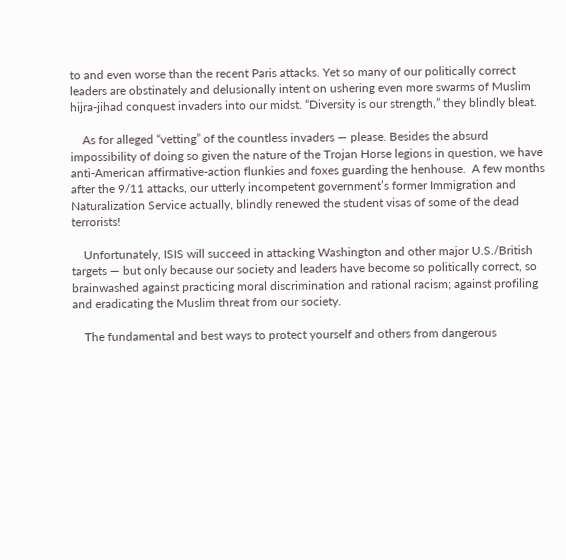to and even worse than the recent Paris attacks. Yet so many of our politically correct leaders are obstinately and delusionally intent on ushering even more swarms of Muslim hijra-jihad conquest invaders into our midst. “Diversity is our strength,” they blindly bleat.

    As for alleged “vetting” of the countless invaders — please. Besides the absurd impossibility of doing so given the nature of the Trojan Horse legions in question, we have anti-American affirmative-action flunkies and foxes guarding the henhouse.  A few months after the 9/11 attacks, our utterly incompetent government’s former Immigration and Naturalization Service actually, blindly renewed the student visas of some of the dead terrorists!

    Unfortunately, ISIS will succeed in attacking Washington and other major U.S./British targets — but only because our society and leaders have become so politically correct, so brainwashed against practicing moral discrimination and rational racism; against profiling and eradicating the Muslim threat from our society.

    The fundamental and best ways to protect yourself and others from dangerous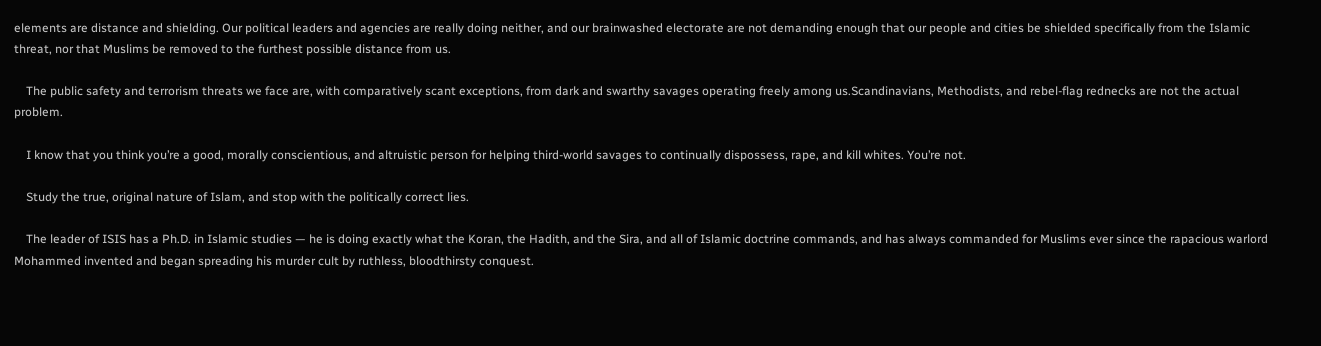elements are distance and shielding. Our political leaders and agencies are really doing neither, and our brainwashed electorate are not demanding enough that our people and cities be shielded specifically from the Islamic threat, nor that Muslims be removed to the furthest possible distance from us.

    The public safety and terrorism threats we face are, with comparatively scant exceptions, from dark and swarthy savages operating freely among us.Scandinavians, Methodists, and rebel-flag rednecks are not the actual problem.

    I know that you think you’re a good, morally conscientious, and altruistic person for helping third-world savages to continually dispossess, rape, and kill whites. You’re not.

    Study the true, original nature of Islam, and stop with the politically correct lies.

    The leader of ISIS has a Ph.D. in Islamic studies — he is doing exactly what the Koran, the Hadith, and the Sira, and all of Islamic doctrine commands, and has always commanded for Muslims ever since the rapacious warlord Mohammed invented and began spreading his murder cult by ruthless, bloodthirsty conquest.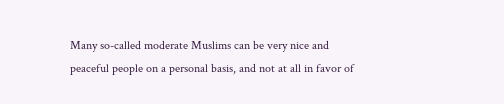Many so-called moderate Muslims can be very nice and peaceful people on a personal basis, and not at all in favor of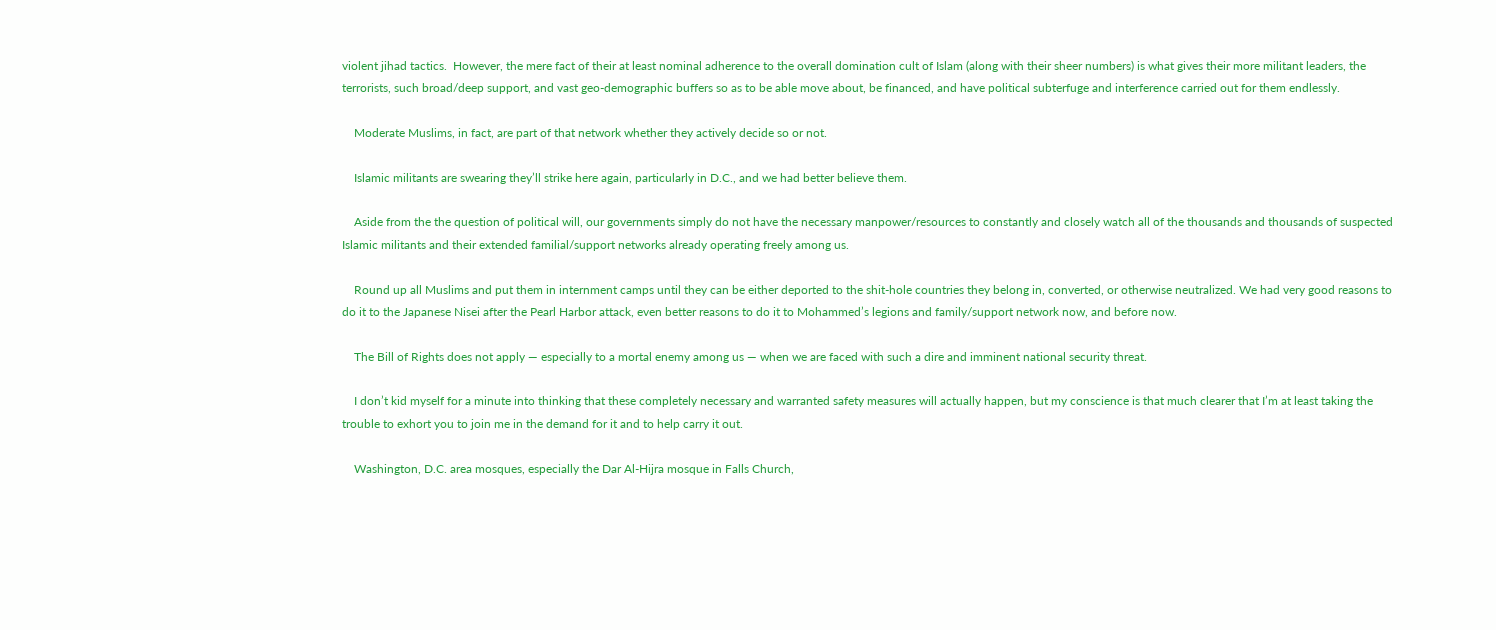violent jihad tactics.  However, the mere fact of their at least nominal adherence to the overall domination cult of Islam (along with their sheer numbers) is what gives their more militant leaders, the terrorists, such broad/deep support, and vast geo-demographic buffers so as to be able move about, be financed, and have political subterfuge and interference carried out for them endlessly.

    Moderate Muslims, in fact, are part of that network whether they actively decide so or not.

    Islamic militants are swearing they’ll strike here again, particularly in D.C., and we had better believe them.

    Aside from the the question of political will, our governments simply do not have the necessary manpower/resources to constantly and closely watch all of the thousands and thousands of suspected Islamic militants and their extended familial/support networks already operating freely among us.

    Round up all Muslims and put them in internment camps until they can be either deported to the shit-hole countries they belong in, converted, or otherwise neutralized. We had very good reasons to do it to the Japanese Nisei after the Pearl Harbor attack, even better reasons to do it to Mohammed’s legions and family/support network now, and before now.

    The Bill of Rights does not apply — especially to a mortal enemy among us — when we are faced with such a dire and imminent national security threat.

    I don’t kid myself for a minute into thinking that these completely necessary and warranted safety measures will actually happen, but my conscience is that much clearer that I’m at least taking the trouble to exhort you to join me in the demand for it and to help carry it out.

    Washington, D.C. area mosques, especially the Dar Al-Hijra mosque in Falls Church,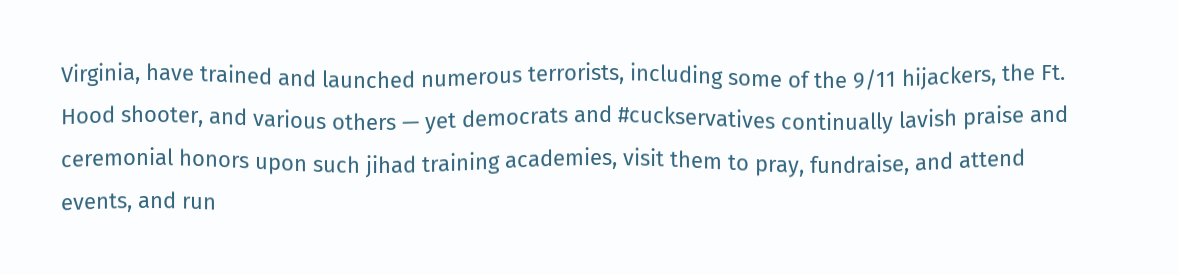Virginia, have trained and launched numerous terrorists, including some of the 9/11 hijackers, the Ft. Hood shooter, and various others — yet democrats and #cuckservatives continually lavish praise and ceremonial honors upon such jihad training academies, visit them to pray, fundraise, and attend events, and run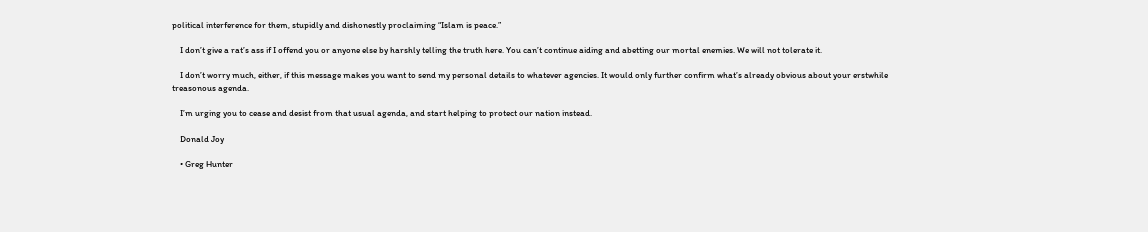political interference for them, stupidly and dishonestly proclaiming “Islam is peace.”

    I don’t give a rat’s ass if I offend you or anyone else by harshly telling the truth here. You can’t continue aiding and abetting our mortal enemies. We will not tolerate it.

    I don’t worry much, either, if this message makes you want to send my personal details to whatever agencies. It would only further confirm what’s already obvious about your erstwhile treasonous agenda.

    I’m urging you to cease and desist from that usual agenda, and start helping to protect our nation instead.

    Donald Joy

    • Greg Hunter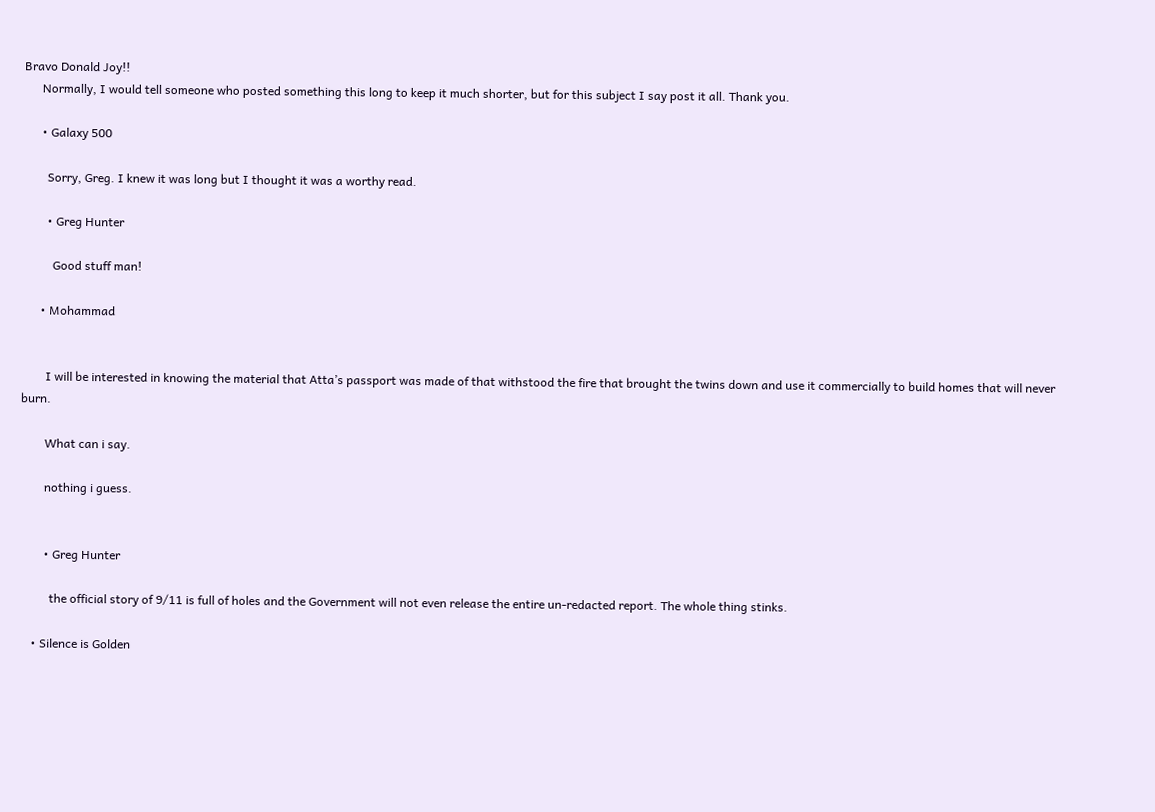Bravo Donald Joy!!
      Normally, I would tell someone who posted something this long to keep it much shorter, but for this subject I say post it all. Thank you.

      • Galaxy 500

        Sorry, Greg. I knew it was long but I thought it was a worthy read.

        • Greg Hunter

          Good stuff man!

      • Mohammad


        I will be interested in knowing the material that Atta’s passport was made of that withstood the fire that brought the twins down and use it commercially to build homes that will never burn.

        What can i say.

        nothing i guess.


        • Greg Hunter

          the official story of 9/11 is full of holes and the Government will not even release the entire un-redacted report. The whole thing stinks.

    • Silence is Golden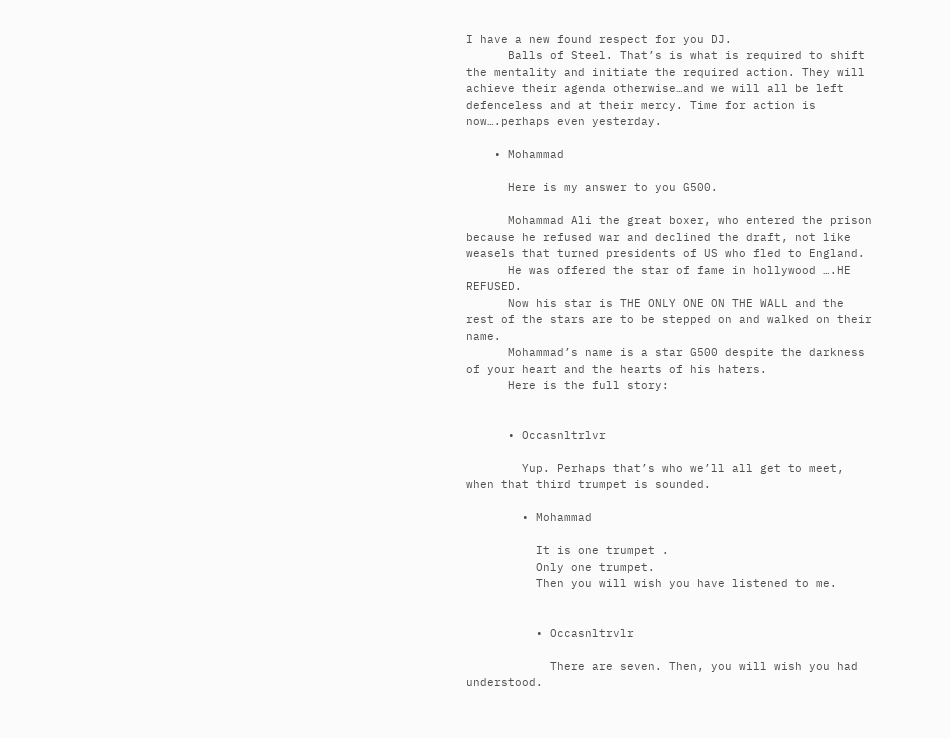I have a new found respect for you DJ.
      Balls of Steel. That’s is what is required to shift the mentality and initiate the required action. They will achieve their agenda otherwise…and we will all be left defenceless and at their mercy. Time for action is now….perhaps even yesterday.

    • Mohammad

      Here is my answer to you G500.

      Mohammad Ali the great boxer, who entered the prison because he refused war and declined the draft, not like weasels that turned presidents of US who fled to England.
      He was offered the star of fame in hollywood ….HE REFUSED.
      Now his star is THE ONLY ONE ON THE WALL and the rest of the stars are to be stepped on and walked on their name.
      Mohammad’s name is a star G500 despite the darkness of your heart and the hearts of his haters.
      Here is the full story:


      • Occasnltrlvr

        Yup. Perhaps that’s who we’ll all get to meet, when that third trumpet is sounded.

        • Mohammad

          It is one trumpet .
          Only one trumpet.
          Then you will wish you have listened to me.


          • Occasnltrvlr

            There are seven. Then, you will wish you had understood.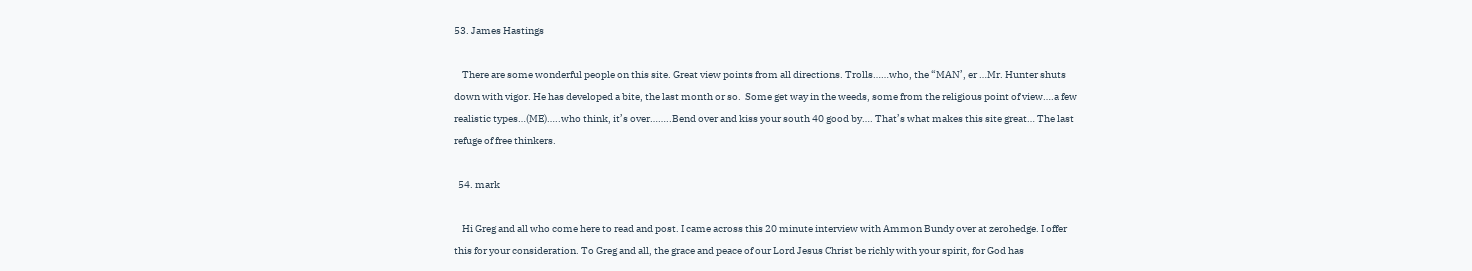53. James Hastings

    There are some wonderful people on this site. Great view points from all directions. Trolls……who, the “MAN’, er …Mr. Hunter shuts down with vigor. He has developed a bite, the last month or so.  Some get way in the weeds, some from the religious point of view….a few realistic types…(ME)…..who think, it’s over……..Bend over and kiss your south 40 good by…. That’s what makes this site great… The last refuge of free thinkers.

  54. mark

    Hi Greg and all who come here to read and post. I came across this 20 minute interview with Ammon Bundy over at zerohedge. I offer this for your consideration. To Greg and all, the grace and peace of our Lord Jesus Christ be richly with your spirit, for God has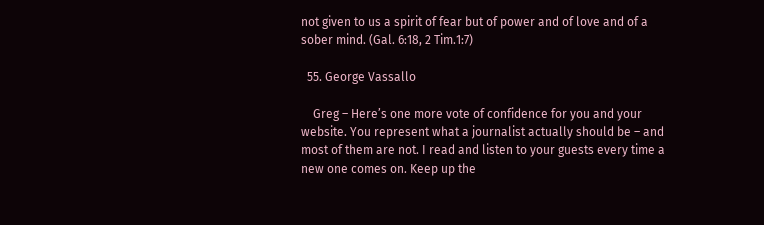not given to us a spirit of fear but of power and of love and of a sober mind. (Gal. 6:18, 2 Tim.1:7)

  55. George Vassallo

    Greg – Here’s one more vote of confidence for you and your website. You represent what a journalist actually should be – and most of them are not. I read and listen to your guests every time a new one comes on. Keep up the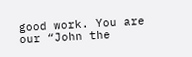good work. You are our “John the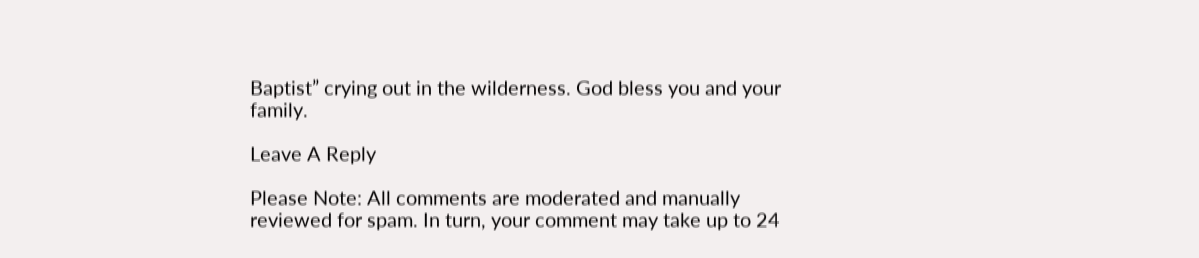Baptist” crying out in the wilderness. God bless you and your family.

Leave A Reply

Please Note: All comments are moderated and manually reviewed for spam. In turn, your comment may take up to 24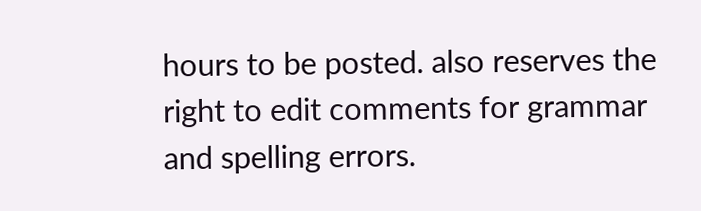hours to be posted. also reserves the right to edit comments for grammar and spelling errors.